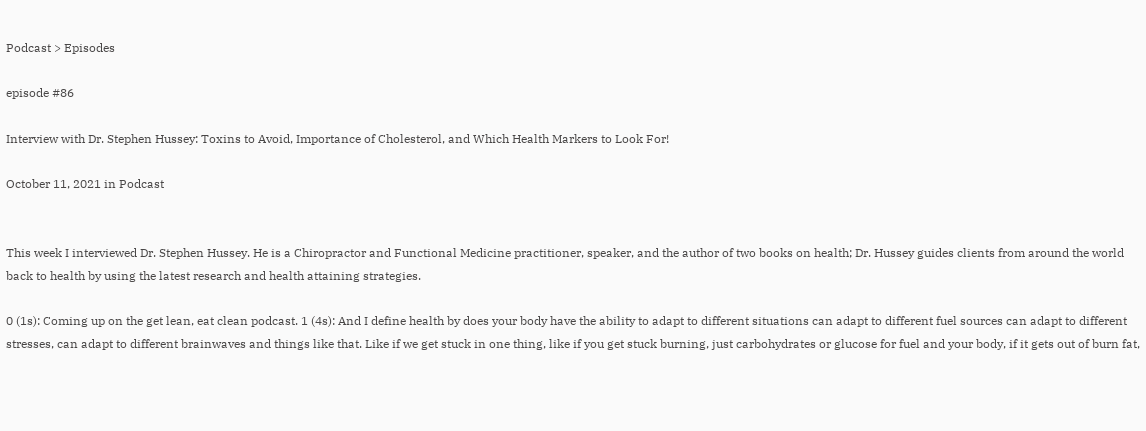Podcast > Episodes

episode #86

Interview with Dr. Stephen Hussey: Toxins to Avoid, Importance of Cholesterol, and Which Health Markers to Look For!

October 11, 2021 in Podcast


This week I interviewed Dr. Stephen Hussey. He is a Chiropractor and Functional Medicine practitioner, speaker, and the author of two books on health; Dr. Hussey guides clients from around the world back to health by using the latest research and health attaining strategies.

0 (1s): Coming up on the get lean, eat clean podcast. 1 (4s): And I define health by does your body have the ability to adapt to different situations can adapt to different fuel sources can adapt to different stresses, can adapt to different brainwaves and things like that. Like if we get stuck in one thing, like if you get stuck burning, just carbohydrates or glucose for fuel and your body, if it gets out of burn fat,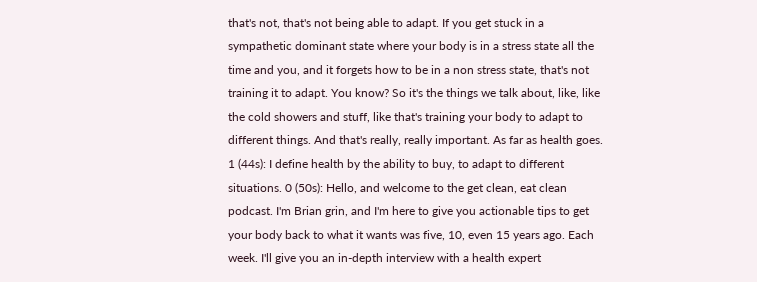that's not, that's not being able to adapt. If you get stuck in a sympathetic dominant state where your body is in a stress state all the time and you, and it forgets how to be in a non stress state, that's not training it to adapt. You know? So it's the things we talk about, like, like the cold showers and stuff, like that's training your body to adapt to different things. And that's really, really important. As far as health goes. 1 (44s): I define health by the ability to buy, to adapt to different situations. 0 (50s): Hello, and welcome to the get clean, eat clean podcast. I'm Brian grin, and I'm here to give you actionable tips to get your body back to what it wants was five, 10, even 15 years ago. Each week. I'll give you an in-depth interview with a health expert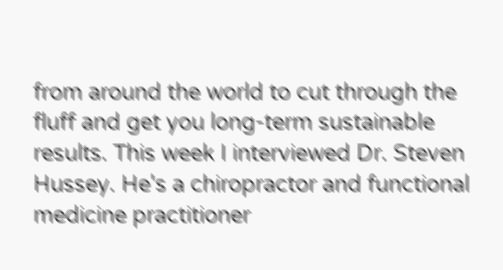from around the world to cut through the fluff and get you long-term sustainable results. This week I interviewed Dr. Steven Hussey. He's a chiropractor and functional medicine practitioner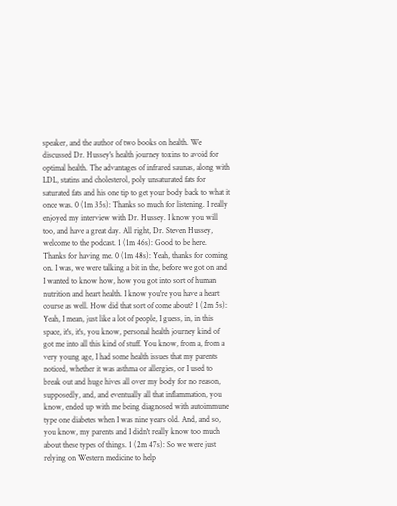speaker, and the author of two books on health. We discussed Dr. Hussey's health journey toxins to avoid for optimal health. The advantages of infrared saunas, along with LDL, statins and cholesterol, poly unsaturated fats for saturated fats and his one tip to get your body back to what it once was. 0 (1m 35s): Thanks so much for listening. I really enjoyed my interview with Dr. Hussey. I know you will too, and have a great day. All right, Dr. Steven Hussey, welcome to the podcast. 1 (1m 46s): Good to be here. Thanks for having me. 0 (1m 48s): Yeah, thanks for coming on. I was, we were talking a bit in the, before we got on and I wanted to know how, how you got into sort of human nutrition and heart health. I know you're you have a heart course as well. How did that sort of come about? 1 (2m 5s): Yeah, I mean, just like a lot of people, I guess, in, in this space, it's, it's, you know, personal health journey kind of got me into all this kind of stuff. You know, from a, from a very young age, I had some health issues that my parents noticed, whether it was asthma or allergies, or I used to break out and huge hives all over my body for no reason, supposedly, and, and eventually all that inflammation, you know, ended up with me being diagnosed with autoimmune type one diabetes when I was nine years old. And, and so, you know, my parents and I didn't really know too much about these types of things. 1 (2m 47s): So we were just relying on Western medicine to help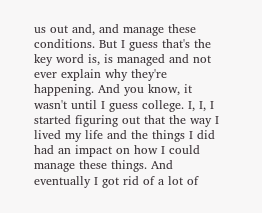us out and, and manage these conditions. But I guess that's the key word is, is managed and not ever explain why they're happening. And you know, it wasn't until I guess college. I, I, I started figuring out that the way I lived my life and the things I did had an impact on how I could manage these things. And eventually I got rid of a lot of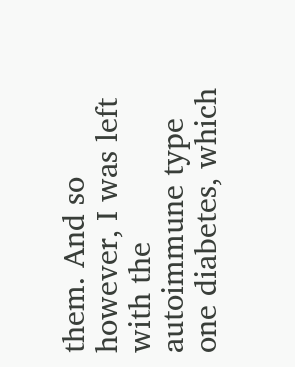them. And so however, I was left with the autoimmune type one diabetes, which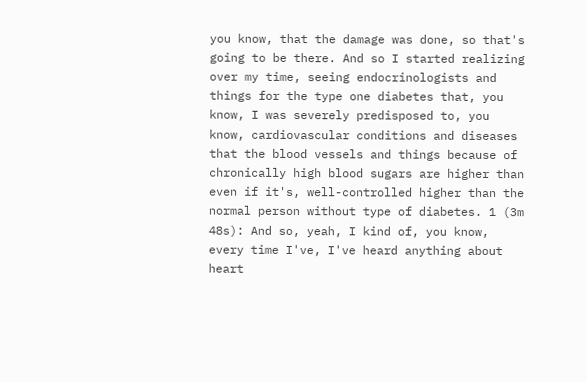you know, that the damage was done, so that's going to be there. And so I started realizing over my time, seeing endocrinologists and things for the type one diabetes that, you know, I was severely predisposed to, you know, cardiovascular conditions and diseases that the blood vessels and things because of chronically high blood sugars are higher than even if it's, well-controlled higher than the normal person without type of diabetes. 1 (3m 48s): And so, yeah, I kind of, you know, every time I've, I've heard anything about heart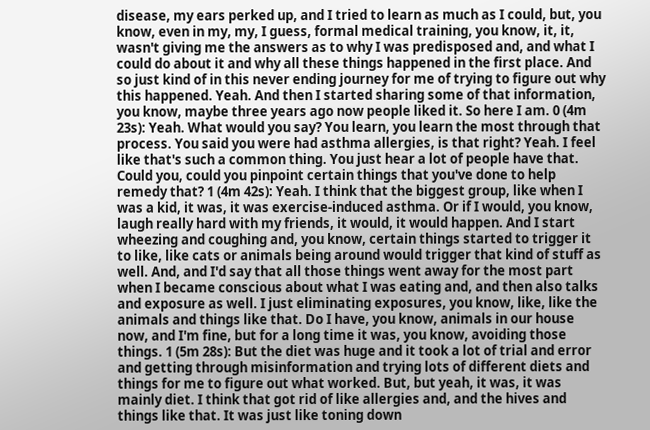disease, my ears perked up, and I tried to learn as much as I could, but, you know, even in my, my, I guess, formal medical training, you know, it, it, wasn't giving me the answers as to why I was predisposed and, and what I could do about it and why all these things happened in the first place. And so just kind of in this never ending journey for me of trying to figure out why this happened. Yeah. And then I started sharing some of that information, you know, maybe three years ago now people liked it. So here I am. 0 (4m 23s): Yeah. What would you say? You learn, you learn the most through that process. You said you were had asthma allergies, is that right? Yeah. I feel like that's such a common thing. You just hear a lot of people have that. Could you, could you pinpoint certain things that you've done to help remedy that? 1 (4m 42s): Yeah. I think that the biggest group, like when I was a kid, it was, it was exercise-induced asthma. Or if I would, you know, laugh really hard with my friends, it would, it would happen. And I start wheezing and coughing and, you know, certain things started to trigger it to like, like cats or animals being around would trigger that kind of stuff as well. And, and I'd say that all those things went away for the most part when I became conscious about what I was eating and, and then also talks and exposure as well. I just eliminating exposures, you know, like, like the animals and things like that. Do I have, you know, animals in our house now, and I'm fine, but for a long time it was, you know, avoiding those things. 1 (5m 28s): But the diet was huge and it took a lot of trial and error and getting through misinformation and trying lots of different diets and things for me to figure out what worked. But, but yeah, it was, it was mainly diet. I think that got rid of like allergies and, and the hives and things like that. It was just like toning down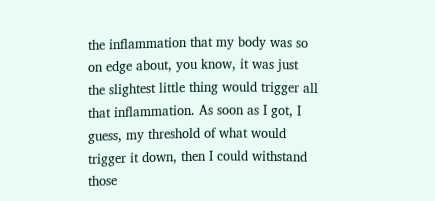the inflammation that my body was so on edge about, you know, it was just the slightest little thing would trigger all that inflammation. As soon as I got, I guess, my threshold of what would trigger it down, then I could withstand those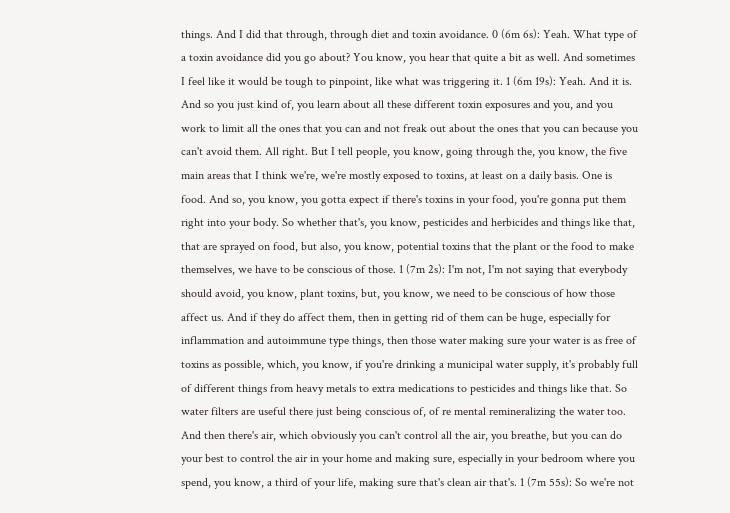things. And I did that through, through diet and toxin avoidance. 0 (6m 6s): Yeah. What type of a toxin avoidance did you go about? You know, you hear that quite a bit as well. And sometimes I feel like it would be tough to pinpoint, like what was triggering it. 1 (6m 19s): Yeah. And it is. And so you just kind of, you learn about all these different toxin exposures and you, and you work to limit all the ones that you can and not freak out about the ones that you can because you can't avoid them. All right. But I tell people, you know, going through the, you know, the five main areas that I think we're, we're mostly exposed to toxins, at least on a daily basis. One is food. And so, you know, you gotta expect if there's toxins in your food, you're gonna put them right into your body. So whether that's, you know, pesticides and herbicides and things like that, that are sprayed on food, but also, you know, potential toxins that the plant or the food to make themselves, we have to be conscious of those. 1 (7m 2s): I'm not, I'm not saying that everybody should avoid, you know, plant toxins, but, you know, we need to be conscious of how those affect us. And if they do affect them, then in getting rid of them can be huge, especially for inflammation and autoimmune type things, then those water making sure your water is as free of toxins as possible, which, you know, if you're drinking a municipal water supply, it's probably full of different things from heavy metals to extra medications to pesticides and things like that. So water filters are useful there just being conscious of, of re mental remineralizing the water too. And then there's air, which obviously you can't control all the air, you breathe, but you can do your best to control the air in your home and making sure, especially in your bedroom where you spend, you know, a third of your life, making sure that's clean air that's. 1 (7m 55s): So we're not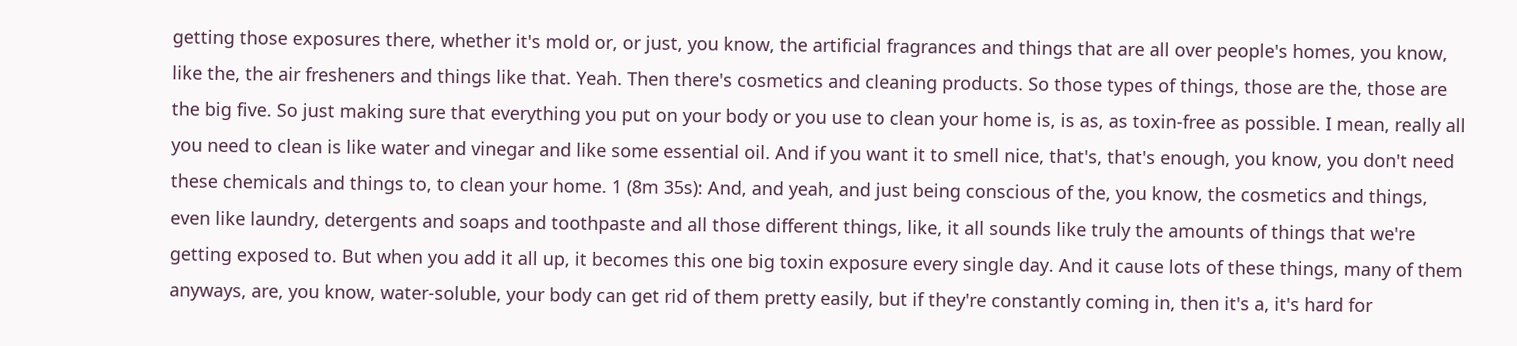getting those exposures there, whether it's mold or, or just, you know, the artificial fragrances and things that are all over people's homes, you know, like the, the air fresheners and things like that. Yeah. Then there's cosmetics and cleaning products. So those types of things, those are the, those are the big five. So just making sure that everything you put on your body or you use to clean your home is, is as, as toxin-free as possible. I mean, really all you need to clean is like water and vinegar and like some essential oil. And if you want it to smell nice, that's, that's enough, you know, you don't need these chemicals and things to, to clean your home. 1 (8m 35s): And, and yeah, and just being conscious of the, you know, the cosmetics and things, even like laundry, detergents and soaps and toothpaste and all those different things, like, it all sounds like truly the amounts of things that we're getting exposed to. But when you add it all up, it becomes this one big toxin exposure every single day. And it cause lots of these things, many of them anyways, are, you know, water-soluble, your body can get rid of them pretty easily, but if they're constantly coming in, then it's a, it's hard for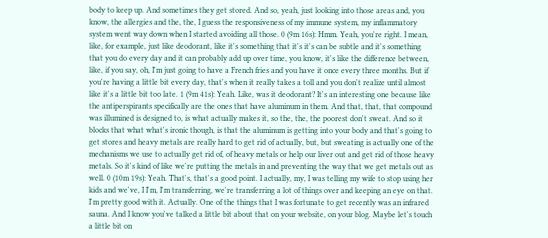body to keep up. And sometimes they get stored. And so, yeah, just looking into those areas and, you know, the allergies and the, the, I guess the responsiveness of my immune system, my inflammatory system went way down when I started avoiding all those. 0 (9m 16s): Hmm. Yeah, you're right. I mean, like, for example, just like deodorant, like it's something that it's it's can be subtle and it's something that you do every day and it can probably add up over time, you know, it's like the difference between, like, if you say, oh, I'm just going to have a French fries and you have it once every three months. But if you're having a little bit every day, that's when it really takes a toll and you don't realize until almost like it's a little bit too late. 1 (9m 41s): Yeah. Like, was it deodorant? It's an interesting one because like the antiperspirants specifically are the ones that have aluminum in them. And that, that, that compound was illumined is designed to, is what actually makes it, so the, the, the poorest don't sweat. And so it blocks that what what's ironic though, is that the aluminum is getting into your body and that's going to get stores and heavy metals are really hard to get rid of actually, but, but sweating is actually one of the mechanisms we use to actually get rid of, of heavy metals or help our liver out and get rid of those heavy metals. So it's kind of like we're putting the metals in and preventing the way that we get metals out as well. 0 (10m 19s): Yeah. That's, that's a good point. I actually, my, I was telling my wife to stop using her kids and we've, I I'm, I'm transferring, we're transferring a lot of things over and keeping an eye on that. I'm pretty good with it. Actually. One of the things that I was fortunate to get recently was an infrared sauna. And I know you've talked a little bit about that on your website, on your blog. Maybe let's touch a little bit on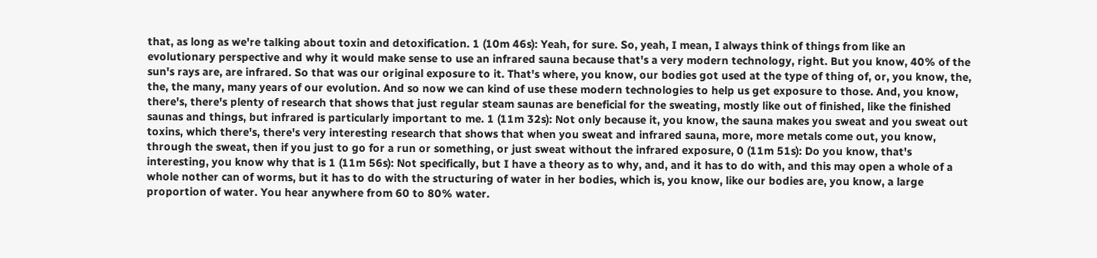that, as long as we're talking about toxin and detoxification. 1 (10m 46s): Yeah, for sure. So, yeah, I mean, I always think of things from like an evolutionary perspective and why it would make sense to use an infrared sauna because that's a very modern technology, right. But you know, 40% of the sun's rays are, are infrared. So that was our original exposure to it. That's where, you know, our bodies got used at the type of thing of, or, you know, the, the, the many, many years of our evolution. And so now we can kind of use these modern technologies to help us get exposure to those. And, you know, there's, there's plenty of research that shows that just regular steam saunas are beneficial for the sweating, mostly like out of finished, like the finished saunas and things, but infrared is particularly important to me. 1 (11m 32s): Not only because it, you know, the sauna makes you sweat and you sweat out toxins, which there's, there's very interesting research that shows that when you sweat and infrared sauna, more, more metals come out, you know, through the sweat, then if you just to go for a run or something, or just sweat without the infrared exposure, 0 (11m 51s): Do you know, that's interesting, you know why that is 1 (11m 56s): Not specifically, but I have a theory as to why, and, and it has to do with, and this may open a whole of a whole nother can of worms, but it has to do with the structuring of water in her bodies, which is, you know, like our bodies are, you know, a large proportion of water. You hear anywhere from 60 to 80% water.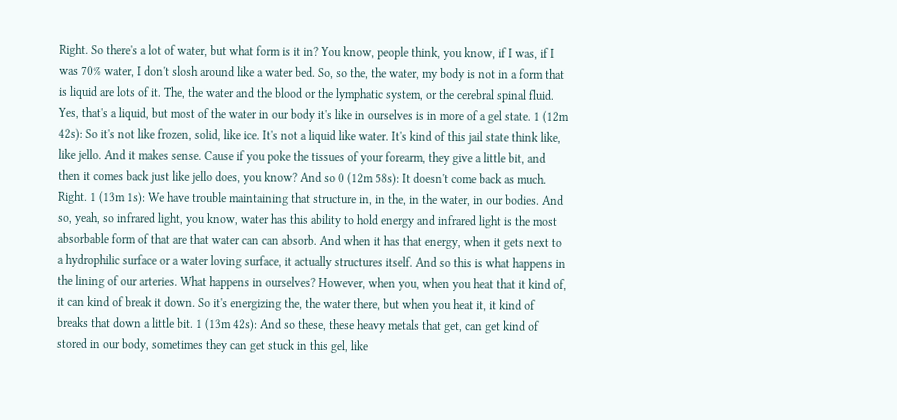Right. So there's a lot of water, but what form is it in? You know, people think, you know, if I was, if I was 70% water, I don't slosh around like a water bed. So, so the, the water, my body is not in a form that is liquid are lots of it. The, the water and the blood or the lymphatic system, or the cerebral spinal fluid. Yes, that's a liquid, but most of the water in our body it's like in ourselves is in more of a gel state. 1 (12m 42s): So it's not like frozen, solid, like ice. It's not a liquid like water. It's kind of this jail state think like, like jello. And it makes sense. Cause if you poke the tissues of your forearm, they give a little bit, and then it comes back just like jello does, you know? And so 0 (12m 58s): It doesn't come back as much. Right. 1 (13m 1s): We have trouble maintaining that structure in, in the, in the water, in our bodies. And so, yeah, so infrared light, you know, water has this ability to hold energy and infrared light is the most absorbable form of that are that water can can absorb. And when it has that energy, when it gets next to a hydrophilic surface or a water loving surface, it actually structures itself. And so this is what happens in the lining of our arteries. What happens in ourselves? However, when you, when you heat that it kind of, it can kind of break it down. So it's energizing the, the water there, but when you heat it, it kind of breaks that down a little bit. 1 (13m 42s): And so these, these heavy metals that get, can get kind of stored in our body, sometimes they can get stuck in this gel, like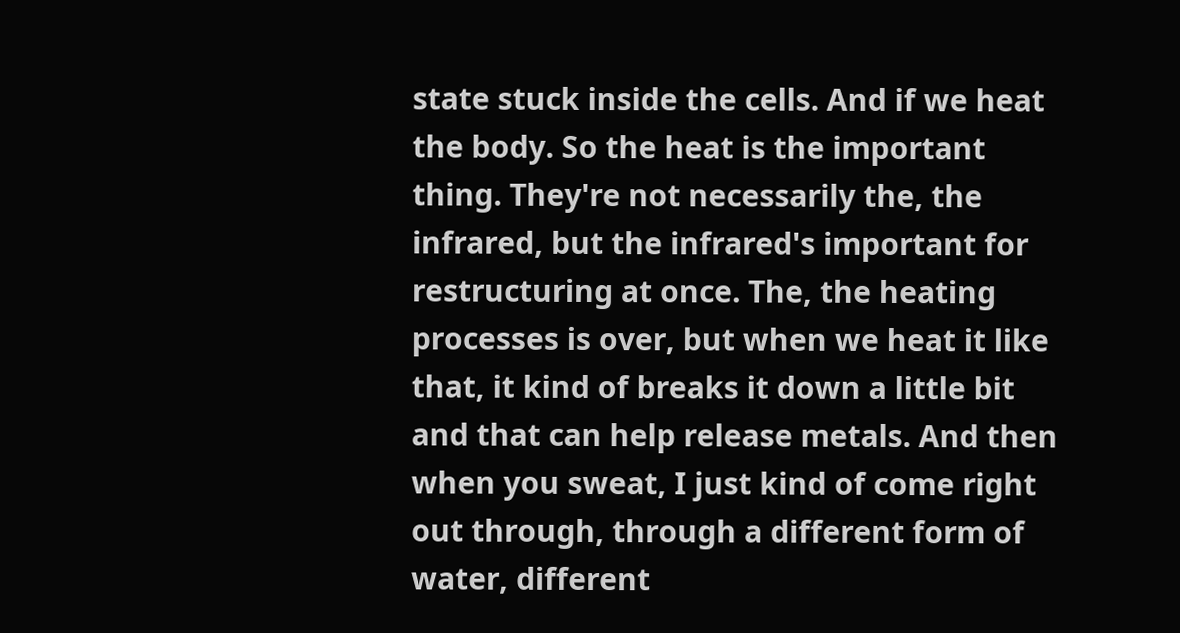state stuck inside the cells. And if we heat the body. So the heat is the important thing. They're not necessarily the, the infrared, but the infrared's important for restructuring at once. The, the heating processes is over, but when we heat it like that, it kind of breaks it down a little bit and that can help release metals. And then when you sweat, I just kind of come right out through, through a different form of water, different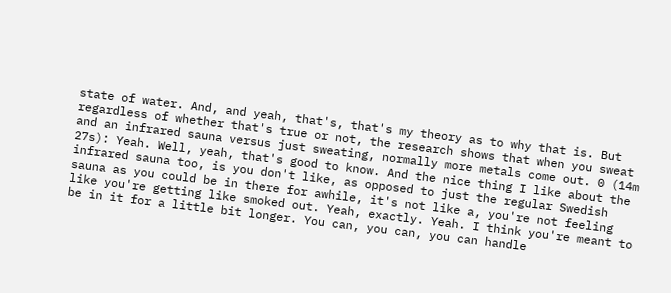state of water. And, and yeah, that's, that's my theory as to why that is. But regardless of whether that's true or not, the research shows that when you sweat and an infrared sauna versus just sweating, normally more metals come out. 0 (14m 27s): Yeah. Well, yeah, that's good to know. And the nice thing I like about the infrared sauna too, is you don't like, as opposed to just the regular Swedish sauna as you could be in there for awhile, it's not like a, you're not feeling like you're getting like smoked out. Yeah, exactly. Yeah. I think you're meant to be in it for a little bit longer. You can, you can, you can handle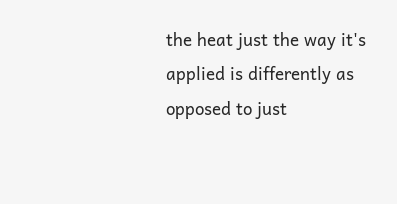the heat just the way it's applied is differently as opposed to just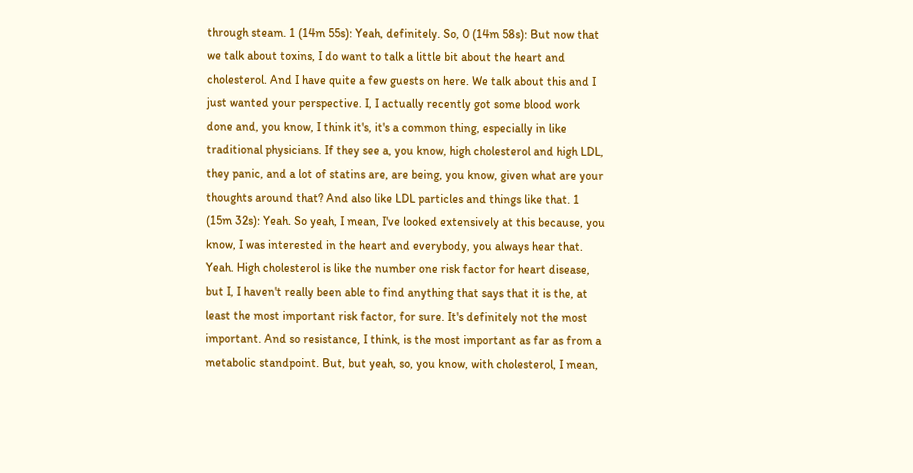through steam. 1 (14m 55s): Yeah, definitely. So, 0 (14m 58s): But now that we talk about toxins, I do want to talk a little bit about the heart and cholesterol. And I have quite a few guests on here. We talk about this and I just wanted your perspective. I, I actually recently got some blood work done and, you know, I think it's, it's a common thing, especially in like traditional physicians. If they see a, you know, high cholesterol and high LDL, they panic, and a lot of statins are, are being, you know, given what are your thoughts around that? And also like LDL particles and things like that. 1 (15m 32s): Yeah. So yeah, I mean, I've looked extensively at this because, you know, I was interested in the heart and everybody, you always hear that. Yeah. High cholesterol is like the number one risk factor for heart disease, but I, I haven't really been able to find anything that says that it is the, at least the most important risk factor, for sure. It's definitely not the most important. And so resistance, I think, is the most important as far as from a metabolic standpoint. But, but yeah, so, you know, with cholesterol, I mean,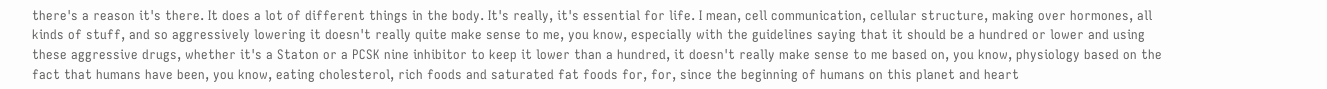there's a reason it's there. It does a lot of different things in the body. It's really, it's essential for life. I mean, cell communication, cellular structure, making over hormones, all kinds of stuff, and so aggressively lowering it doesn't really quite make sense to me, you know, especially with the guidelines saying that it should be a hundred or lower and using these aggressive drugs, whether it's a Staton or a PCSK nine inhibitor to keep it lower than a hundred, it doesn't really make sense to me based on, you know, physiology based on the fact that humans have been, you know, eating cholesterol, rich foods and saturated fat foods for, for, since the beginning of humans on this planet and heart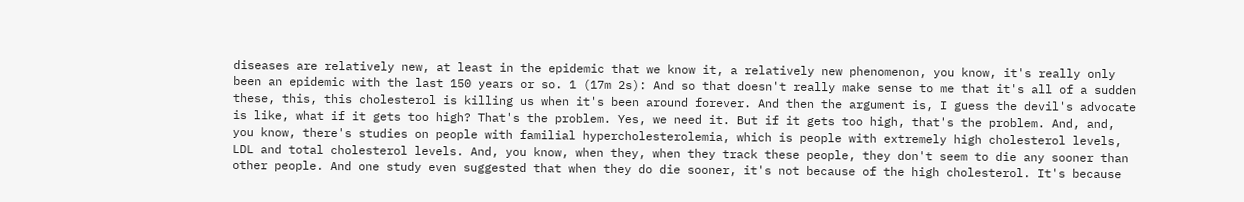diseases are relatively new, at least in the epidemic that we know it, a relatively new phenomenon, you know, it's really only been an epidemic with the last 150 years or so. 1 (17m 2s): And so that doesn't really make sense to me that it's all of a sudden these, this, this cholesterol is killing us when it's been around forever. And then the argument is, I guess the devil's advocate is like, what if it gets too high? That's the problem. Yes, we need it. But if it gets too high, that's the problem. And, and, you know, there's studies on people with familial hypercholesterolemia, which is people with extremely high cholesterol levels, LDL and total cholesterol levels. And, you know, when they, when they track these people, they don't seem to die any sooner than other people. And one study even suggested that when they do die sooner, it's not because of the high cholesterol. It's because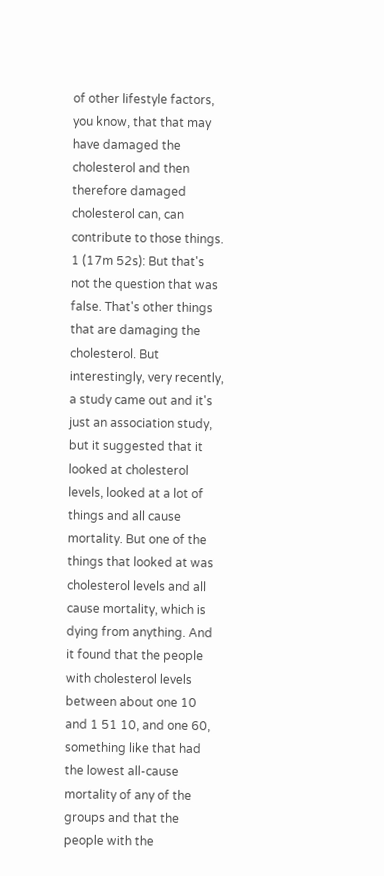of other lifestyle factors, you know, that that may have damaged the cholesterol and then therefore damaged cholesterol can, can contribute to those things. 1 (17m 52s): But that's not the question that was false. That's other things that are damaging the cholesterol. But interestingly, very recently, a study came out and it's just an association study, but it suggested that it looked at cholesterol levels, looked at a lot of things and all cause mortality. But one of the things that looked at was cholesterol levels and all cause mortality, which is dying from anything. And it found that the people with cholesterol levels between about one 10 and 1 51 10, and one 60, something like that had the lowest all-cause mortality of any of the groups and that the people with the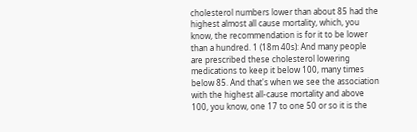cholesterol numbers lower than about 85 had the highest almost all cause mortality, which, you know, the recommendation is for it to be lower than a hundred. 1 (18m 40s): And many people are prescribed these cholesterol lowering medications to keep it below 100, many times below 85. And that's when we see the association with the highest all-cause mortality and above 100, you know, one 17 to one 50 or so it is the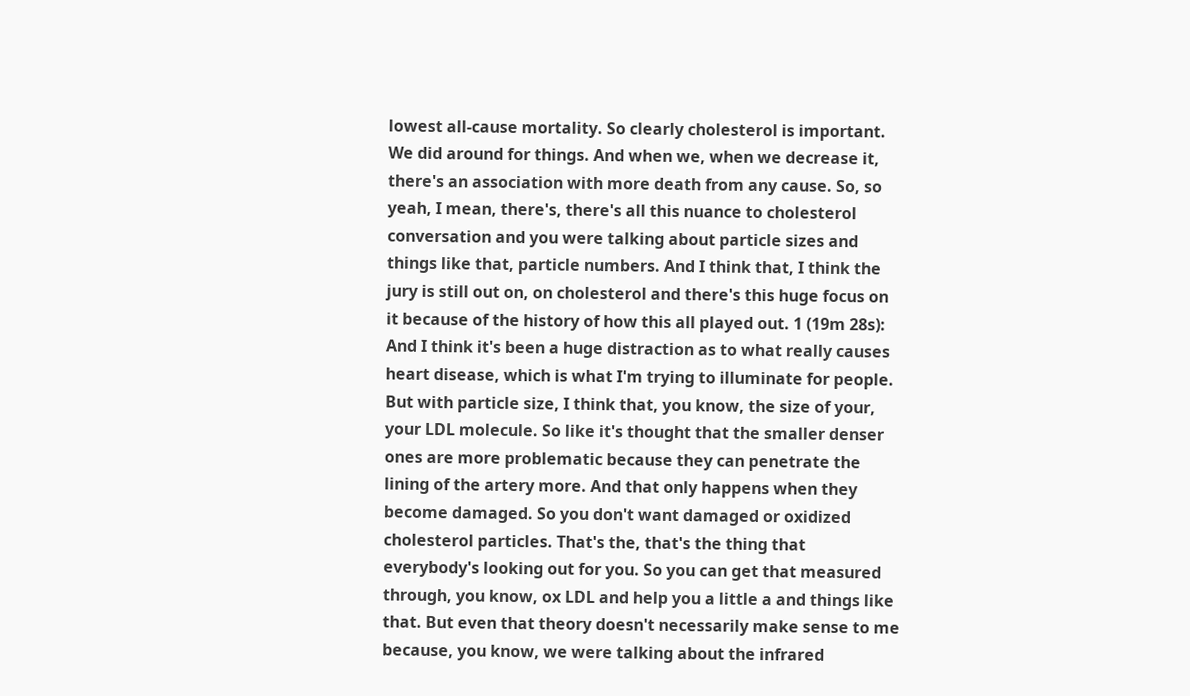lowest all-cause mortality. So clearly cholesterol is important. We did around for things. And when we, when we decrease it, there's an association with more death from any cause. So, so yeah, I mean, there's, there's all this nuance to cholesterol conversation and you were talking about particle sizes and things like that, particle numbers. And I think that, I think the jury is still out on, on cholesterol and there's this huge focus on it because of the history of how this all played out. 1 (19m 28s): And I think it's been a huge distraction as to what really causes heart disease, which is what I'm trying to illuminate for people. But with particle size, I think that, you know, the size of your, your LDL molecule. So like it's thought that the smaller denser ones are more problematic because they can penetrate the lining of the artery more. And that only happens when they become damaged. So you don't want damaged or oxidized cholesterol particles. That's the, that's the thing that everybody's looking out for you. So you can get that measured through, you know, ox LDL and help you a little a and things like that. But even that theory doesn't necessarily make sense to me because, you know, we were talking about the infrared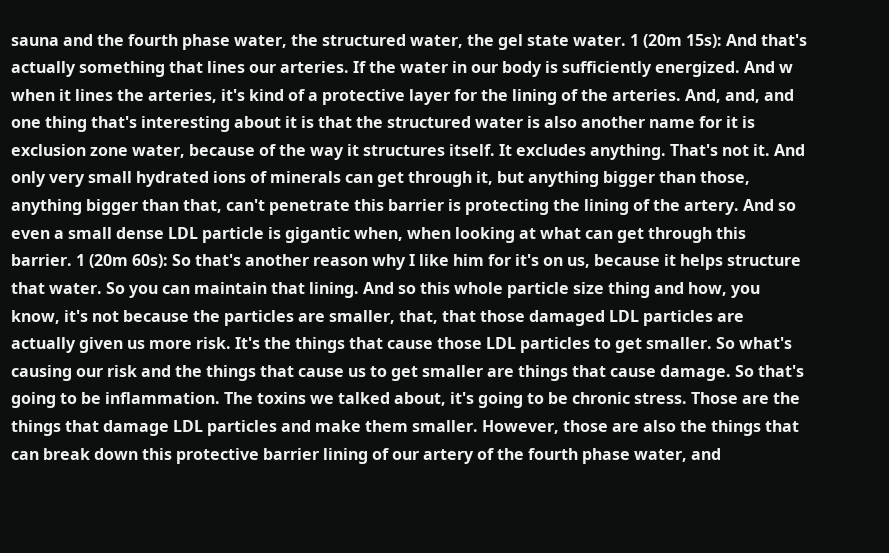sauna and the fourth phase water, the structured water, the gel state water. 1 (20m 15s): And that's actually something that lines our arteries. If the water in our body is sufficiently energized. And w when it lines the arteries, it's kind of a protective layer for the lining of the arteries. And, and, and one thing that's interesting about it is that the structured water is also another name for it is exclusion zone water, because of the way it structures itself. It excludes anything. That's not it. And only very small hydrated ions of minerals can get through it, but anything bigger than those, anything bigger than that, can't penetrate this barrier is protecting the lining of the artery. And so even a small dense LDL particle is gigantic when, when looking at what can get through this barrier. 1 (20m 60s): So that's another reason why I like him for it's on us, because it helps structure that water. So you can maintain that lining. And so this whole particle size thing and how, you know, it's not because the particles are smaller, that, that those damaged LDL particles are actually given us more risk. It's the things that cause those LDL particles to get smaller. So what's causing our risk and the things that cause us to get smaller are things that cause damage. So that's going to be inflammation. The toxins we talked about, it's going to be chronic stress. Those are the things that damage LDL particles and make them smaller. However, those are also the things that can break down this protective barrier lining of our artery of the fourth phase water, and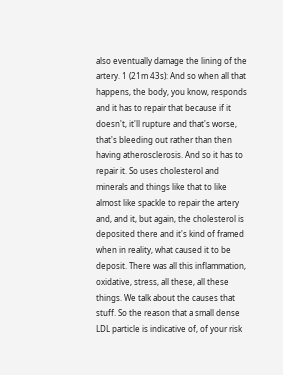also eventually damage the lining of the artery. 1 (21m 43s): And so when all that happens, the body, you know, responds and it has to repair that because if it doesn't, it'll rupture and that's worse, that's bleeding out rather than then having atherosclerosis. And so it has to repair it. So uses cholesterol and minerals and things like that to like almost like spackle to repair the artery and, and it, but again, the cholesterol is deposited there and it's kind of framed when in reality, what caused it to be deposit. There was all this inflammation, oxidative, stress, all these, all these things. We talk about the causes that stuff. So the reason that a small dense LDL particle is indicative of, of your risk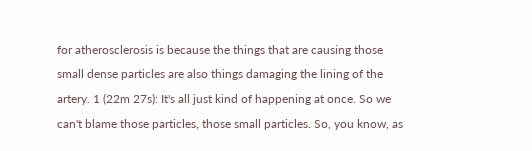for atherosclerosis is because the things that are causing those small dense particles are also things damaging the lining of the artery. 1 (22m 27s): It's all just kind of happening at once. So we can't blame those particles, those small particles. So, you know, as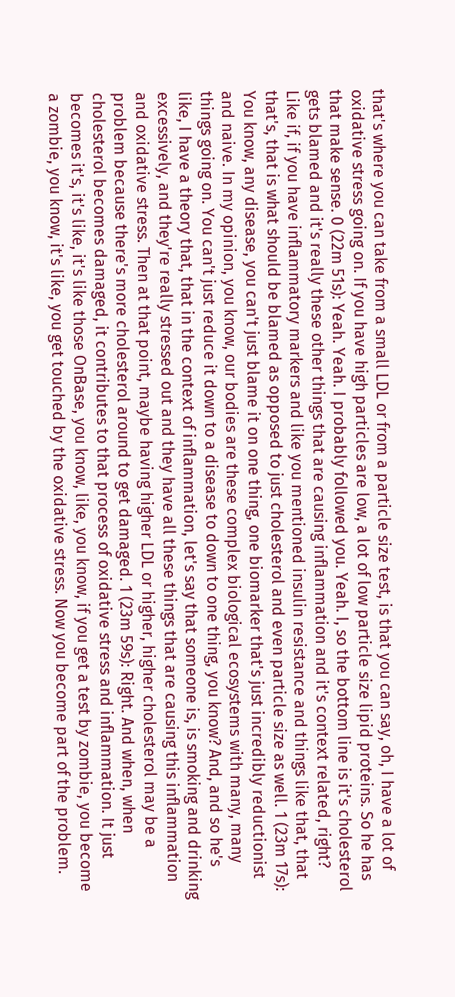that's where you can take from a small LDL or from a particle size test, is that you can say, oh, I have a lot of oxidative stress going on. If you have high particles are low, a lot of low particle size lipid proteins. So he has that make sense. 0 (22m 51s): Yeah. Yeah. I probably followed you. Yeah. I, so the bottom line is it's cholesterol gets blamed and it's really these other things that are causing inflammation and it's context related, right? Like if, if you have inflammatory markers and like you mentioned insulin resistance and things like that, that that's, that is what should be blamed as opposed to just cholesterol and even particle size as well. 1 (23m 17s): You know, any disease, you can't just blame it on one thing, one biomarker that's just incredibly reductionist and naive. In my opinion, you know, our bodies are these complex biological ecosystems with many, many things going on. You can't just reduce it down to a disease to down to one thing, you know? And, and so he's like, I have a theory that, that in the context of inflammation, let's say that someone is, is smoking and drinking excessively, and they're really stressed out and they have all these things that are causing this inflammation and oxidative stress. Then at that point, maybe having higher LDL or higher, higher cholesterol may be a problem because there's more cholesterol around to get damaged. 1 (23m 59s): Right. And when, when cholesterol becomes damaged, it contributes to that process of oxidative stress and inflammation. It just becomes it's, it's like, it's like those OnBase, you know, like, you know, if you get a test by zombie, you become a zombie, you know, it's like, you get touched by the oxidative stress. Now you become part of the problem.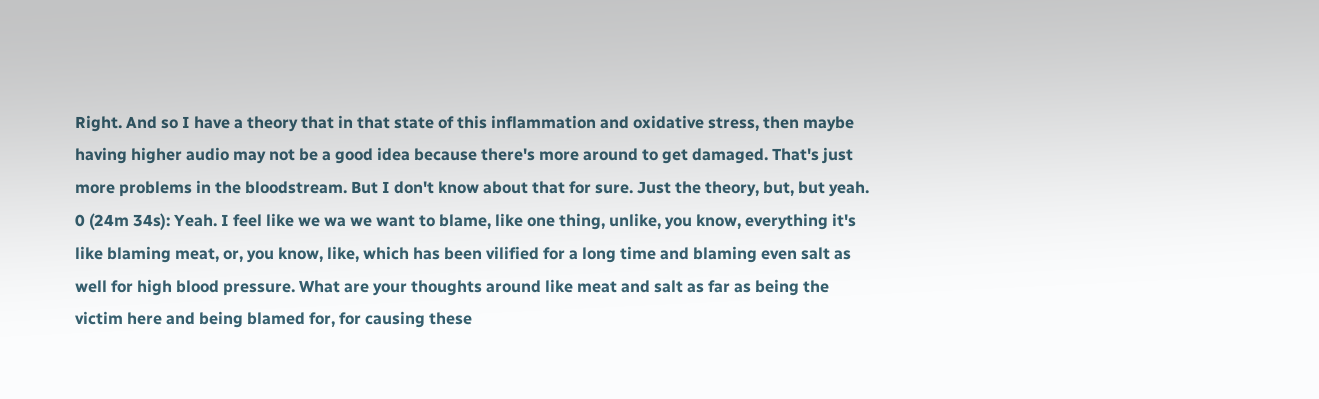Right. And so I have a theory that in that state of this inflammation and oxidative stress, then maybe having higher audio may not be a good idea because there's more around to get damaged. That's just more problems in the bloodstream. But I don't know about that for sure. Just the theory, but, but yeah. 0 (24m 34s): Yeah. I feel like we wa we want to blame, like one thing, unlike, you know, everything it's like blaming meat, or, you know, like, which has been vilified for a long time and blaming even salt as well for high blood pressure. What are your thoughts around like meat and salt as far as being the victim here and being blamed for, for causing these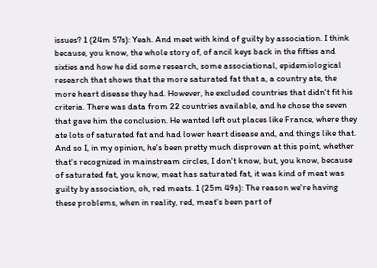issues? 1 (24m 57s): Yeah. And meet with kind of guilty by association. I think because, you know, the whole story of, of ancil keys back in the fifties and sixties and how he did some research, some associational, epidemiological research that shows that the more saturated fat that a, a country ate, the more heart disease they had. However, he excluded countries that didn't fit his criteria. There was data from 22 countries available, and he chose the seven that gave him the conclusion. He wanted left out places like France, where they ate lots of saturated fat and had lower heart disease and, and things like that. And so I, in my opinion, he's been pretty much disproven at this point, whether that's recognized in mainstream circles, I don't know, but, you know, because of saturated fat, you know, meat has saturated fat, it was kind of meat was guilty by association, oh, red meats. 1 (25m 49s): The reason we're having these problems, when in reality, red, meat's been part of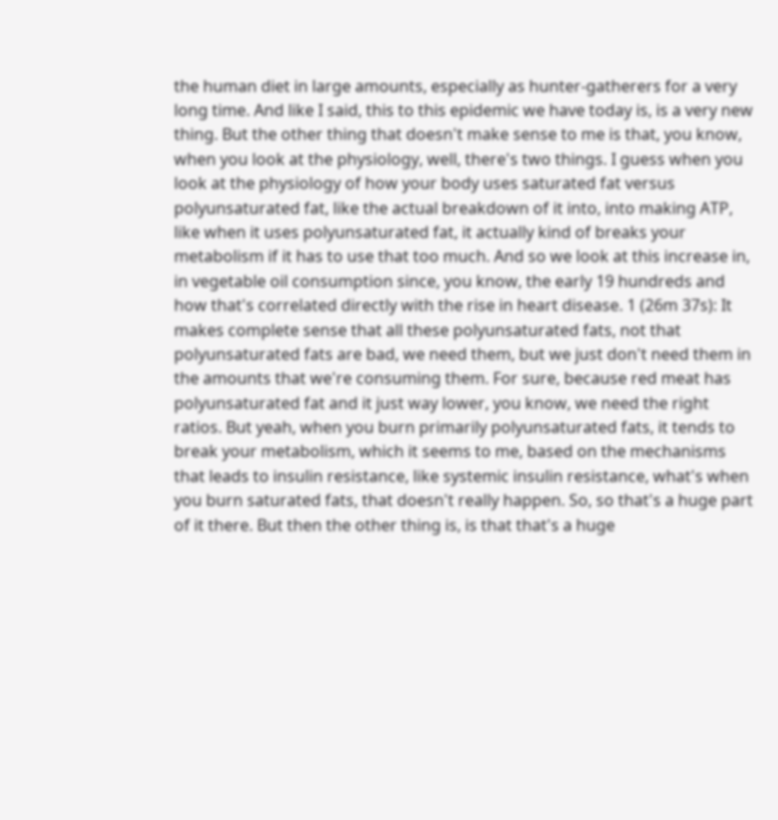the human diet in large amounts, especially as hunter-gatherers for a very long time. And like I said, this to this epidemic we have today is, is a very new thing. But the other thing that doesn't make sense to me is that, you know, when you look at the physiology, well, there's two things. I guess when you look at the physiology of how your body uses saturated fat versus polyunsaturated fat, like the actual breakdown of it into, into making ATP, like when it uses polyunsaturated fat, it actually kind of breaks your metabolism if it has to use that too much. And so we look at this increase in, in vegetable oil consumption since, you know, the early 19 hundreds and how that's correlated directly with the rise in heart disease. 1 (26m 37s): It makes complete sense that all these polyunsaturated fats, not that polyunsaturated fats are bad, we need them, but we just don't need them in the amounts that we're consuming them. For sure, because red meat has polyunsaturated fat and it just way lower, you know, we need the right ratios. But yeah, when you burn primarily polyunsaturated fats, it tends to break your metabolism, which it seems to me, based on the mechanisms that leads to insulin resistance, like systemic insulin resistance, what's when you burn saturated fats, that doesn't really happen. So, so that's a huge part of it there. But then the other thing is, is that that's a huge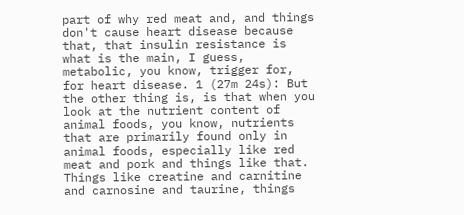part of why red meat and, and things don't cause heart disease because that, that insulin resistance is what is the main, I guess, metabolic, you know, trigger for, for heart disease. 1 (27m 24s): But the other thing is, is that when you look at the nutrient content of animal foods, you know, nutrients that are primarily found only in animal foods, especially like red meat and pork and things like that. Things like creatine and carnitine and carnosine and taurine, things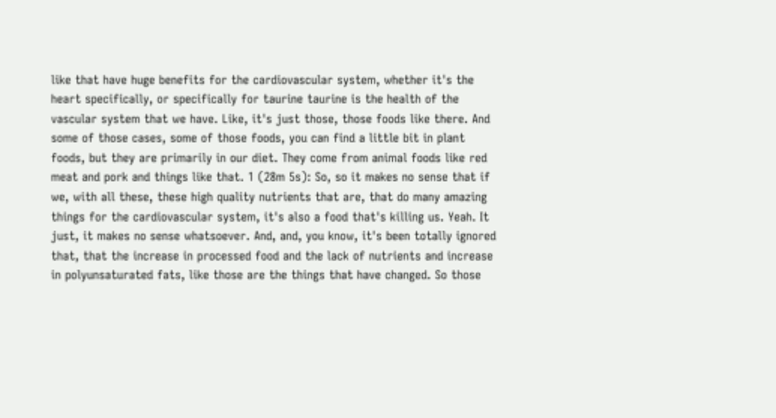like that have huge benefits for the cardiovascular system, whether it's the heart specifically, or specifically for taurine taurine is the health of the vascular system that we have. Like, it's just those, those foods like there. And some of those cases, some of those foods, you can find a little bit in plant foods, but they are primarily in our diet. They come from animal foods like red meat and pork and things like that. 1 (28m 5s): So, so it makes no sense that if we, with all these, these high quality nutrients that are, that do many amazing things for the cardiovascular system, it's also a food that's killing us. Yeah. It just, it makes no sense whatsoever. And, and, you know, it's been totally ignored that, that the increase in processed food and the lack of nutrients and increase in polyunsaturated fats, like those are the things that have changed. So those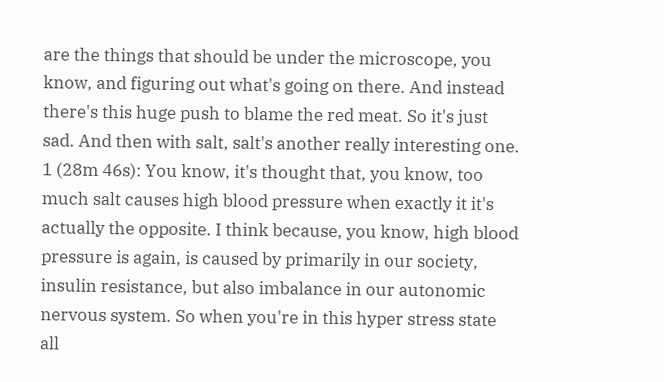are the things that should be under the microscope, you know, and figuring out what's going on there. And instead there's this huge push to blame the red meat. So it's just sad. And then with salt, salt's another really interesting one. 1 (28m 46s): You know, it's thought that, you know, too much salt causes high blood pressure when exactly it it's actually the opposite. I think because, you know, high blood pressure is again, is caused by primarily in our society, insulin resistance, but also imbalance in our autonomic nervous system. So when you're in this hyper stress state all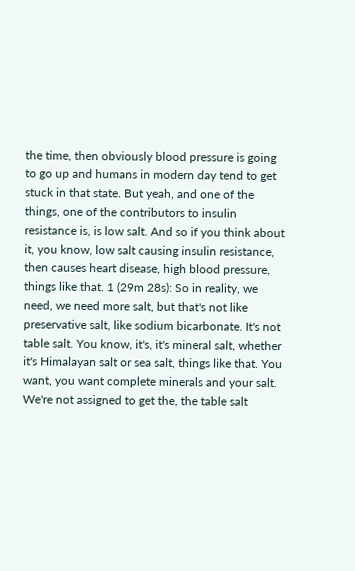the time, then obviously blood pressure is going to go up and humans in modern day tend to get stuck in that state. But yeah, and one of the things, one of the contributors to insulin resistance is, is low salt. And so if you think about it, you know, low salt causing insulin resistance, then causes heart disease, high blood pressure, things like that. 1 (29m 28s): So in reality, we need, we need more salt, but that's not like preservative salt, like sodium bicarbonate. It's not table salt. You know, it's, it's mineral salt, whether it's Himalayan salt or sea salt, things like that. You want, you want complete minerals and your salt. We're not assigned to get the, the table salt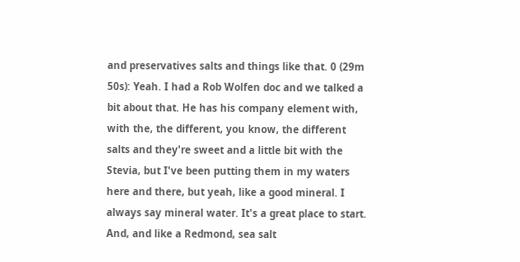and preservatives salts and things like that. 0 (29m 50s): Yeah. I had a Rob Wolfen doc and we talked a bit about that. He has his company element with, with the, the different, you know, the different salts and they're sweet and a little bit with the Stevia, but I've been putting them in my waters here and there, but yeah, like a good mineral. I always say mineral water. It's a great place to start. And, and like a Redmond, sea salt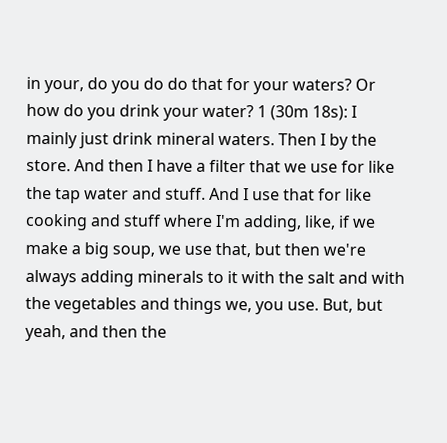in your, do you do do that for your waters? Or how do you drink your water? 1 (30m 18s): I mainly just drink mineral waters. Then I by the store. And then I have a filter that we use for like the tap water and stuff. And I use that for like cooking and stuff where I'm adding, like, if we make a big soup, we use that, but then we're always adding minerals to it with the salt and with the vegetables and things we, you use. But, but yeah, and then the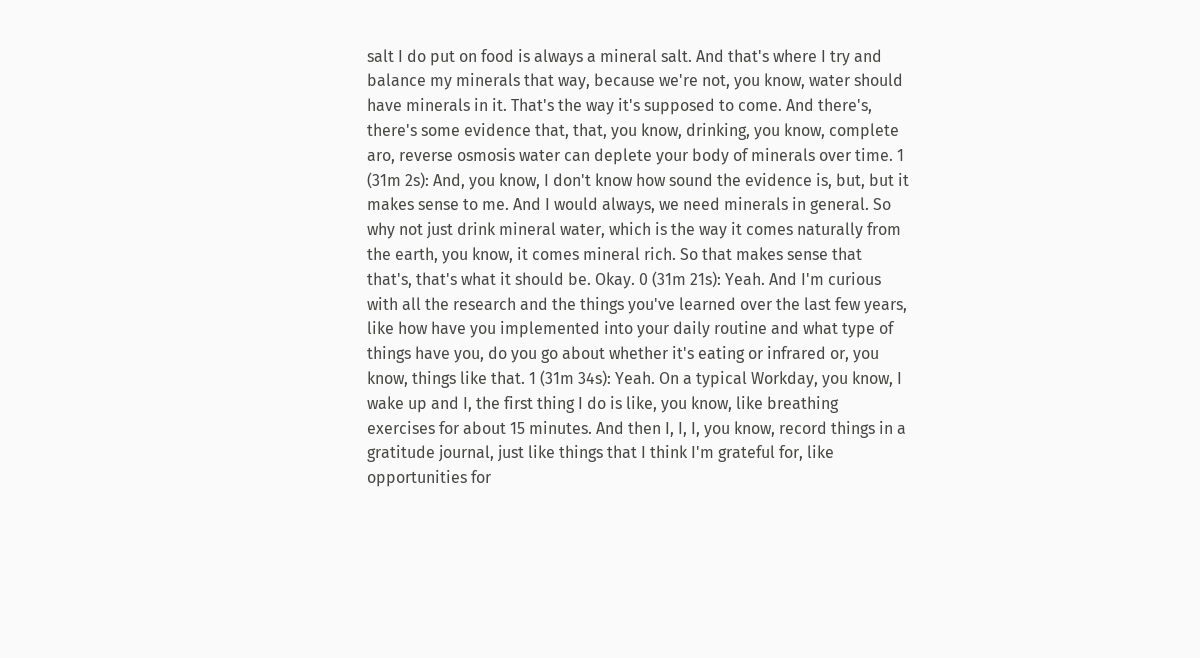salt I do put on food is always a mineral salt. And that's where I try and balance my minerals that way, because we're not, you know, water should have minerals in it. That's the way it's supposed to come. And there's, there's some evidence that, that, you know, drinking, you know, complete aro, reverse osmosis water can deplete your body of minerals over time. 1 (31m 2s): And, you know, I don't know how sound the evidence is, but, but it makes sense to me. And I would always, we need minerals in general. So why not just drink mineral water, which is the way it comes naturally from the earth, you know, it comes mineral rich. So that makes sense that that's, that's what it should be. Okay. 0 (31m 21s): Yeah. And I'm curious with all the research and the things you've learned over the last few years, like how have you implemented into your daily routine and what type of things have you, do you go about whether it's eating or infrared or, you know, things like that. 1 (31m 34s): Yeah. On a typical Workday, you know, I wake up and I, the first thing I do is like, you know, like breathing exercises for about 15 minutes. And then I, I, I, you know, record things in a gratitude journal, just like things that I think I'm grateful for, like opportunities for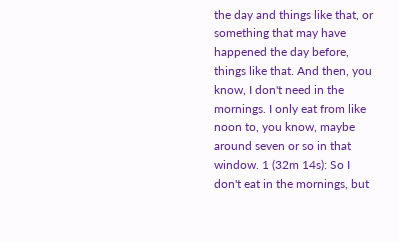the day and things like that, or something that may have happened the day before, things like that. And then, you know, I don't need in the mornings. I only eat from like noon to, you know, maybe around seven or so in that window. 1 (32m 14s): So I don't eat in the mornings, but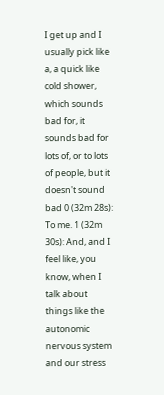I get up and I usually pick like a, a quick like cold shower, which sounds bad for, it sounds bad for lots of, or to lots of people, but it doesn't sound bad 0 (32m 28s): To me. 1 (32m 30s): And, and I feel like, you know, when I talk about things like the autonomic nervous system and our stress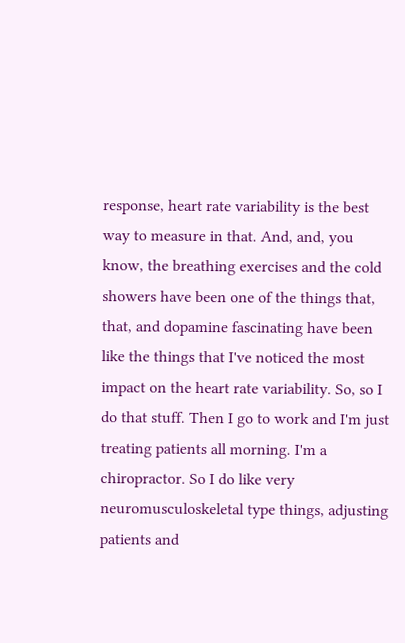response, heart rate variability is the best way to measure in that. And, and, you know, the breathing exercises and the cold showers have been one of the things that, that, and dopamine fascinating have been like the things that I've noticed the most impact on the heart rate variability. So, so I do that stuff. Then I go to work and I'm just treating patients all morning. I'm a chiropractor. So I do like very neuromusculoskeletal type things, adjusting patients and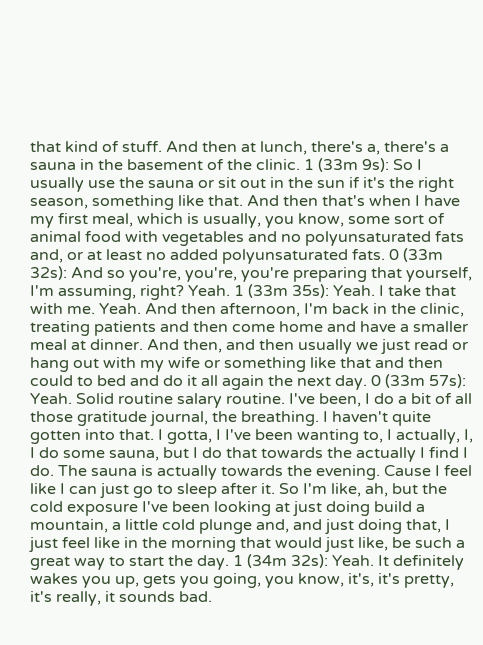that kind of stuff. And then at lunch, there's a, there's a sauna in the basement of the clinic. 1 (33m 9s): So I usually use the sauna or sit out in the sun if it's the right season, something like that. And then that's when I have my first meal, which is usually, you know, some sort of animal food with vegetables and no polyunsaturated fats and, or at least no added polyunsaturated fats. 0 (33m 32s): And so you're, you're, you're preparing that yourself, I'm assuming, right? Yeah. 1 (33m 35s): Yeah. I take that with me. Yeah. And then afternoon, I'm back in the clinic, treating patients and then come home and have a smaller meal at dinner. And then, and then usually we just read or hang out with my wife or something like that and then could to bed and do it all again the next day. 0 (33m 57s): Yeah. Solid routine salary routine. I've been, I do a bit of all those gratitude journal, the breathing. I haven't quite gotten into that. I gotta, I I've been wanting to, I actually, I, I do some sauna, but I do that towards the actually I find I do. The sauna is actually towards the evening. Cause I feel like I can just go to sleep after it. So I'm like, ah, but the cold exposure I've been looking at just doing build a mountain, a little cold plunge and, and just doing that, I just feel like in the morning that would just like, be such a great way to start the day. 1 (34m 32s): Yeah. It definitely wakes you up, gets you going, you know, it's, it's pretty, it's really, it sounds bad.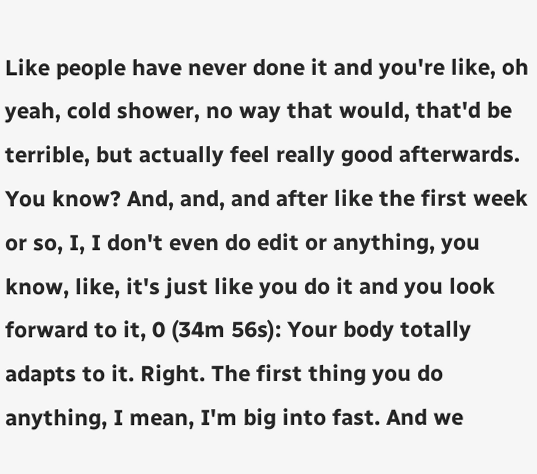Like people have never done it and you're like, oh yeah, cold shower, no way that would, that'd be terrible, but actually feel really good afterwards. You know? And, and, and after like the first week or so, I, I don't even do edit or anything, you know, like, it's just like you do it and you look forward to it, 0 (34m 56s): Your body totally adapts to it. Right. The first thing you do anything, I mean, I'm big into fast. And we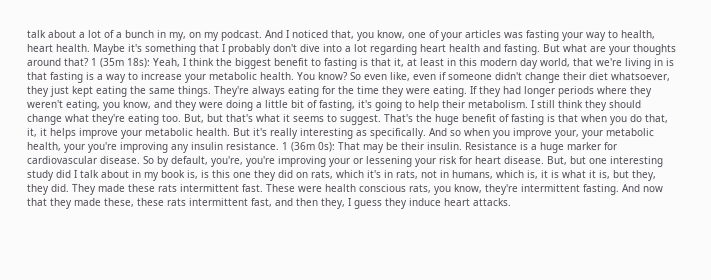talk about a lot of a bunch in my, on my podcast. And I noticed that, you know, one of your articles was fasting your way to health, heart health. Maybe it's something that I probably don't dive into a lot regarding heart health and fasting. But what are your thoughts around that? 1 (35m 18s): Yeah, I think the biggest benefit to fasting is that it, at least in this modern day world, that we're living in is that fasting is a way to increase your metabolic health. You know? So even like, even if someone didn't change their diet whatsoever, they just kept eating the same things. They're always eating for the time they were eating. If they had longer periods where they weren't eating, you know, and they were doing a little bit of fasting, it's going to help their metabolism. I still think they should change what they're eating too. But, but that's what it seems to suggest. That's the huge benefit of fasting is that when you do that, it, it helps improve your metabolic health. But it's really interesting as specifically. And so when you improve your, your metabolic health, your you're improving any insulin resistance. 1 (36m 0s): That may be their insulin. Resistance is a huge marker for cardiovascular disease. So by default, you're, you're improving your or lessening your risk for heart disease. But, but one interesting study did I talk about in my book is, is this one they did on rats, which it's in rats, not in humans, which is, it is what it is, but they, they did. They made these rats intermittent fast. These were health conscious rats, you know, they're intermittent fasting. And now that they made these, these rats intermittent fast, and then they, I guess they induce heart attacks.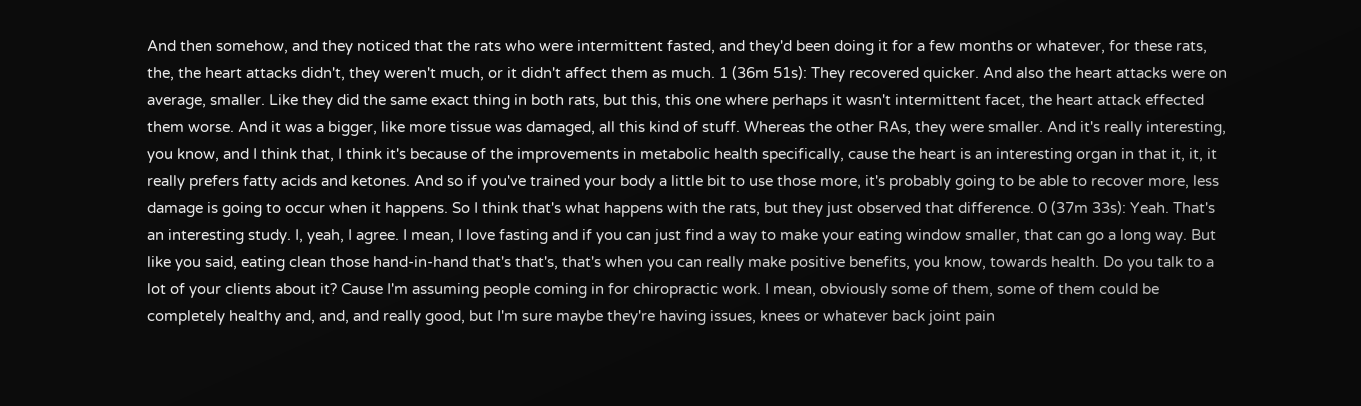And then somehow, and they noticed that the rats who were intermittent fasted, and they'd been doing it for a few months or whatever, for these rats, the, the heart attacks didn't, they weren't much, or it didn't affect them as much. 1 (36m 51s): They recovered quicker. And also the heart attacks were on average, smaller. Like they did the same exact thing in both rats, but this, this one where perhaps it wasn't intermittent facet, the heart attack effected them worse. And it was a bigger, like more tissue was damaged, all this kind of stuff. Whereas the other RAs, they were smaller. And it's really interesting, you know, and I think that, I think it's because of the improvements in metabolic health specifically, cause the heart is an interesting organ in that it, it, it really prefers fatty acids and ketones. And so if you've trained your body a little bit to use those more, it's probably going to be able to recover more, less damage is going to occur when it happens. So I think that's what happens with the rats, but they just observed that difference. 0 (37m 33s): Yeah. That's an interesting study. I, yeah, I agree. I mean, I love fasting and if you can just find a way to make your eating window smaller, that can go a long way. But like you said, eating clean those hand-in-hand that's that's, that's when you can really make positive benefits, you know, towards health. Do you talk to a lot of your clients about it? Cause I'm assuming people coming in for chiropractic work. I mean, obviously some of them, some of them could be completely healthy and, and, and really good, but I'm sure maybe they're having issues, knees or whatever back joint pain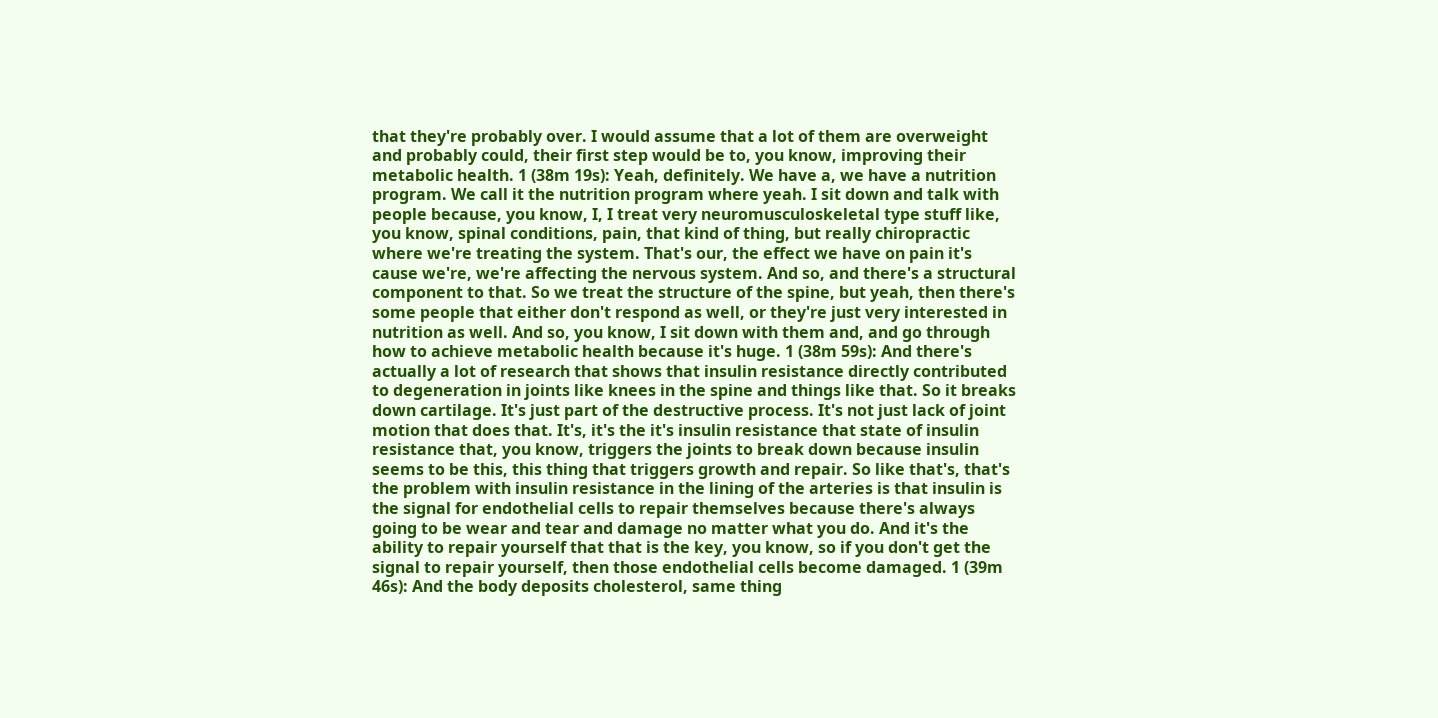that they're probably over. I would assume that a lot of them are overweight and probably could, their first step would be to, you know, improving their metabolic health. 1 (38m 19s): Yeah, definitely. We have a, we have a nutrition program. We call it the nutrition program where yeah. I sit down and talk with people because, you know, I, I treat very neuromusculoskeletal type stuff like, you know, spinal conditions, pain, that kind of thing, but really chiropractic where we're treating the system. That's our, the effect we have on pain it's cause we're, we're affecting the nervous system. And so, and there's a structural component to that. So we treat the structure of the spine, but yeah, then there's some people that either don't respond as well, or they're just very interested in nutrition as well. And so, you know, I sit down with them and, and go through how to achieve metabolic health because it's huge. 1 (38m 59s): And there's actually a lot of research that shows that insulin resistance directly contributed to degeneration in joints like knees in the spine and things like that. So it breaks down cartilage. It's just part of the destructive process. It's not just lack of joint motion that does that. It's, it's the it's insulin resistance that state of insulin resistance that, you know, triggers the joints to break down because insulin seems to be this, this thing that triggers growth and repair. So like that's, that's the problem with insulin resistance in the lining of the arteries is that insulin is the signal for endothelial cells to repair themselves because there's always going to be wear and tear and damage no matter what you do. And it's the ability to repair yourself that that is the key, you know, so if you don't get the signal to repair yourself, then those endothelial cells become damaged. 1 (39m 46s): And the body deposits cholesterol, same thing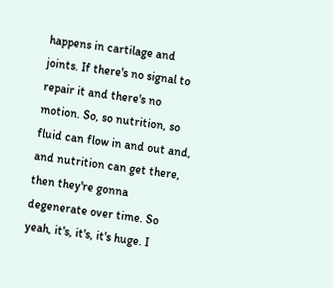happens in cartilage and joints. If there's no signal to repair it and there's no motion. So, so nutrition, so fluid can flow in and out and, and nutrition can get there, then they're gonna degenerate over time. So yeah, it's, it's, it's huge. I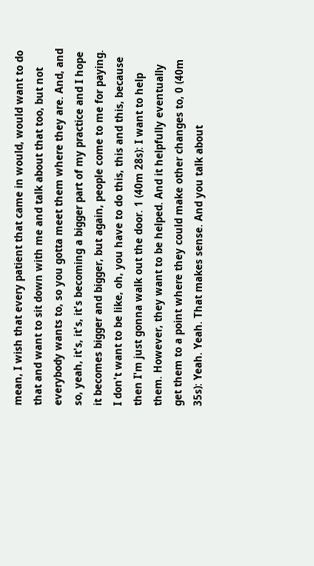mean, I wish that every patient that came in would, would want to do that and want to sit down with me and talk about that too, but not everybody wants to, so you gotta meet them where they are. And, and so, yeah, it's, it's, it's becoming a bigger part of my practice and I hope it becomes bigger and bigger, but again, people come to me for paying. I don't want to be like, oh, you have to do this, this and this, because then I'm just gonna walk out the door. 1 (40m 28s): I want to help them. However, they want to be helped. And it helpfully eventually get them to a point where they could make other changes to, 0 (40m 35s): Yeah. Yeah. That makes sense. And you talk about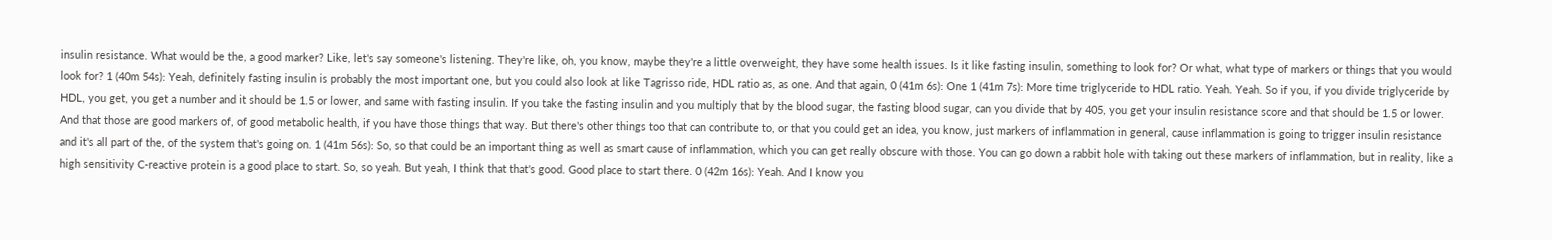insulin resistance. What would be the, a good marker? Like, let's say someone's listening. They're like, oh, you know, maybe they're a little overweight, they have some health issues. Is it like fasting insulin, something to look for? Or what, what type of markers or things that you would look for? 1 (40m 54s): Yeah, definitely fasting insulin is probably the most important one, but you could also look at like Tagrisso ride, HDL ratio as, as one. And that again, 0 (41m 6s): One 1 (41m 7s): More time triglyceride to HDL ratio. Yeah. Yeah. So if you, if you divide triglyceride by HDL, you get, you get a number and it should be 1.5 or lower, and same with fasting insulin. If you take the fasting insulin and you multiply that by the blood sugar, the fasting blood sugar, can you divide that by 405, you get your insulin resistance score and that should be 1.5 or lower. And that those are good markers of, of good metabolic health, if you have those things that way. But there's other things too that can contribute to, or that you could get an idea, you know, just markers of inflammation in general, cause inflammation is going to trigger insulin resistance and it's all part of the, of the system that's going on. 1 (41m 56s): So, so that could be an important thing as well as smart cause of inflammation, which you can get really obscure with those. You can go down a rabbit hole with taking out these markers of inflammation, but in reality, like a high sensitivity C-reactive protein is a good place to start. So, so yeah. But yeah, I think that that's good. Good place to start there. 0 (42m 16s): Yeah. And I know you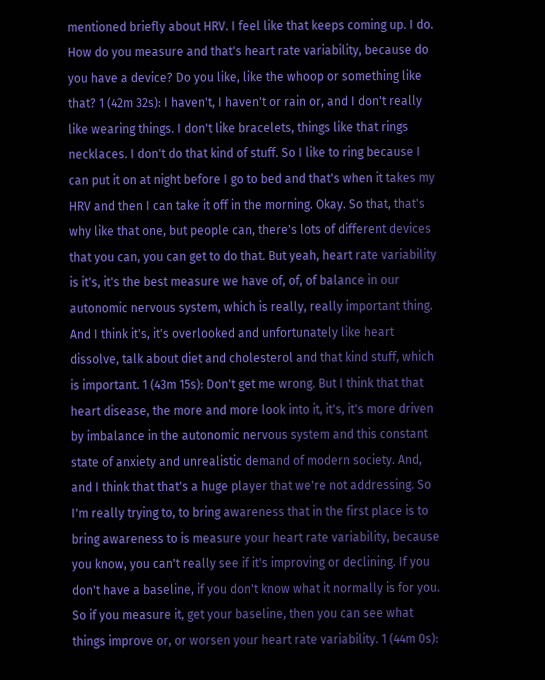mentioned briefly about HRV. I feel like that keeps coming up. I do. How do you measure and that's heart rate variability, because do you have a device? Do you like, like the whoop or something like that? 1 (42m 32s): I haven't, I haven't or rain or, and I don't really like wearing things. I don't like bracelets, things like that rings necklaces. I don't do that kind of stuff. So I like to ring because I can put it on at night before I go to bed and that's when it takes my HRV and then I can take it off in the morning. Okay. So that, that's why like that one, but people can, there's lots of different devices that you can, you can get to do that. But yeah, heart rate variability is it's, it's the best measure we have of, of, of balance in our autonomic nervous system, which is really, really important thing. And I think it's, it's overlooked and unfortunately like heart dissolve, talk about diet and cholesterol and that kind stuff, which is important. 1 (43m 15s): Don't get me wrong. But I think that that heart disease, the more and more look into it, it's, it's more driven by imbalance in the autonomic nervous system and this constant state of anxiety and unrealistic demand of modern society. And, and I think that that's a huge player that we're not addressing. So I'm really trying to, to bring awareness that in the first place is to bring awareness to is measure your heart rate variability, because you know, you can't really see if it's improving or declining. If you don't have a baseline, if you don't know what it normally is for you. So if you measure it, get your baseline, then you can see what things improve or, or worsen your heart rate variability. 1 (44m 0s):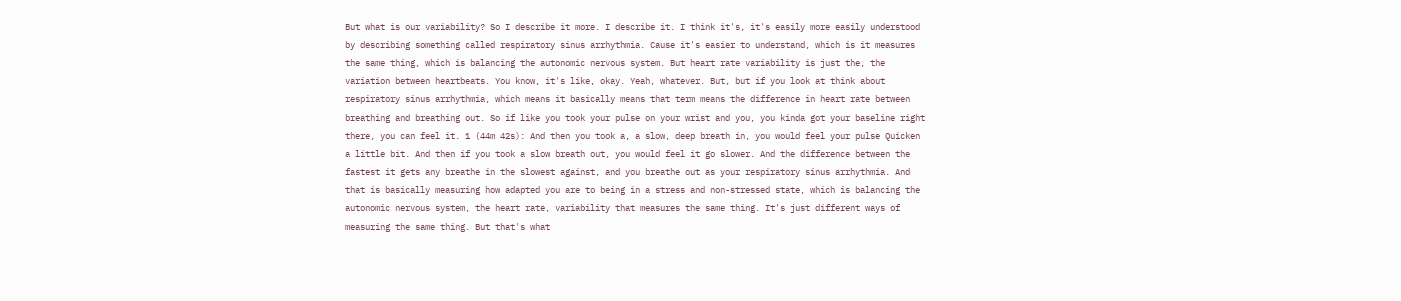But what is our variability? So I describe it more. I describe it. I think it's, it's easily more easily understood by describing something called respiratory sinus arrhythmia. Cause it's easier to understand, which is it measures the same thing, which is balancing the autonomic nervous system. But heart rate variability is just the, the variation between heartbeats. You know, it's like, okay. Yeah, whatever. But, but if you look at think about respiratory sinus arrhythmia, which means it basically means that term means the difference in heart rate between breathing and breathing out. So if like you took your pulse on your wrist and you, you kinda got your baseline right there, you can feel it. 1 (44m 42s): And then you took a, a slow, deep breath in, you would feel your pulse Quicken a little bit. And then if you took a slow breath out, you would feel it go slower. And the difference between the fastest it gets any breathe in the slowest against, and you breathe out as your respiratory sinus arrhythmia. And that is basically measuring how adapted you are to being in a stress and non-stressed state, which is balancing the autonomic nervous system, the heart rate, variability that measures the same thing. It's just different ways of measuring the same thing. But that's what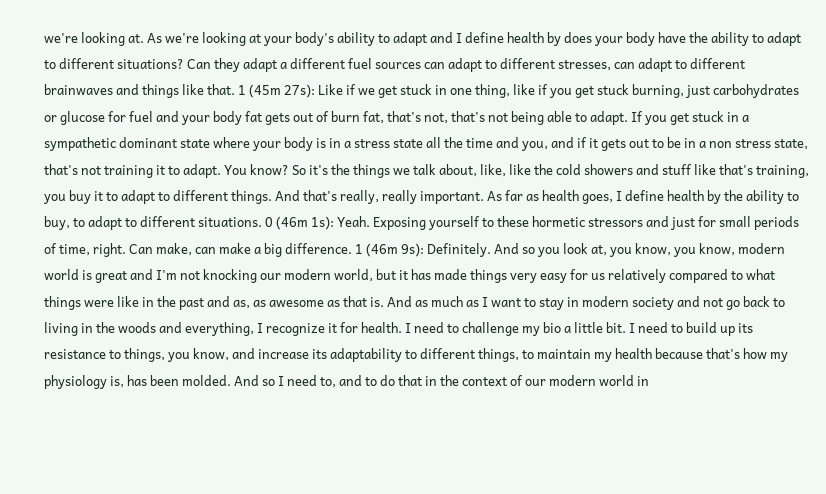we're looking at. As we're looking at your body's ability to adapt and I define health by does your body have the ability to adapt to different situations? Can they adapt a different fuel sources can adapt to different stresses, can adapt to different brainwaves and things like that. 1 (45m 27s): Like if we get stuck in one thing, like if you get stuck burning, just carbohydrates or glucose for fuel and your body fat gets out of burn fat, that's not, that's not being able to adapt. If you get stuck in a sympathetic dominant state where your body is in a stress state all the time and you, and if it gets out to be in a non stress state, that's not training it to adapt. You know? So it's the things we talk about, like, like the cold showers and stuff like that's training, you buy it to adapt to different things. And that's really, really important. As far as health goes, I define health by the ability to buy, to adapt to different situations. 0 (46m 1s): Yeah. Exposing yourself to these hormetic stressors and just for small periods of time, right. Can make, can make a big difference. 1 (46m 9s): Definitely. And so you look at, you know, you know, modern world is great and I'm not knocking our modern world, but it has made things very easy for us relatively compared to what things were like in the past and as, as awesome as that is. And as much as I want to stay in modern society and not go back to living in the woods and everything, I recognize it for health. I need to challenge my bio a little bit. I need to build up its resistance to things, you know, and increase its adaptability to different things, to maintain my health because that's how my physiology is, has been molded. And so I need to, and to do that in the context of our modern world in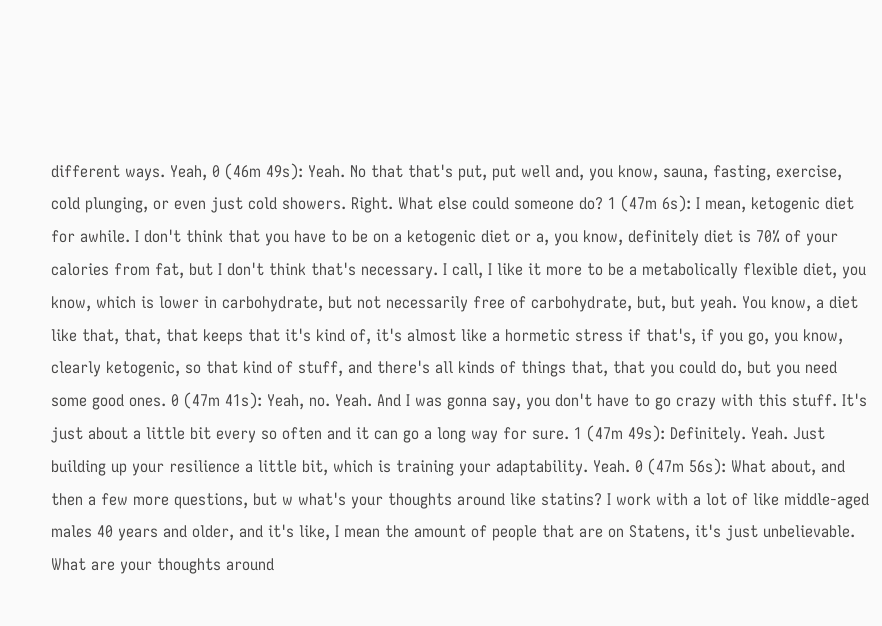different ways. Yeah, 0 (46m 49s): Yeah. No that that's put, put well and, you know, sauna, fasting, exercise, cold plunging, or even just cold showers. Right. What else could someone do? 1 (47m 6s): I mean, ketogenic diet for awhile. I don't think that you have to be on a ketogenic diet or a, you know, definitely diet is 70% of your calories from fat, but I don't think that's necessary. I call, I like it more to be a metabolically flexible diet, you know, which is lower in carbohydrate, but not necessarily free of carbohydrate, but, but yeah. You know, a diet like that, that, that keeps that it's kind of, it's almost like a hormetic stress if that's, if you go, you know, clearly ketogenic, so that kind of stuff, and there's all kinds of things that, that you could do, but you need some good ones. 0 (47m 41s): Yeah, no. Yeah. And I was gonna say, you don't have to go crazy with this stuff. It's just about a little bit every so often and it can go a long way for sure. 1 (47m 49s): Definitely. Yeah. Just building up your resilience a little bit, which is training your adaptability. Yeah. 0 (47m 56s): What about, and then a few more questions, but w what's your thoughts around like statins? I work with a lot of like middle-aged males 40 years and older, and it's like, I mean the amount of people that are on Statens, it's just unbelievable. What are your thoughts around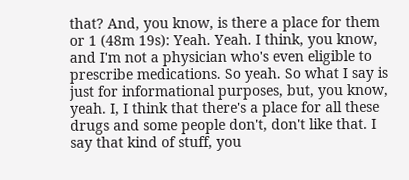that? And, you know, is there a place for them or 1 (48m 19s): Yeah. Yeah. I think, you know, and I'm not a physician who's even eligible to prescribe medications. So yeah. So what I say is just for informational purposes, but, you know, yeah. I, I think that there's a place for all these drugs and some people don't, don't like that. I say that kind of stuff, you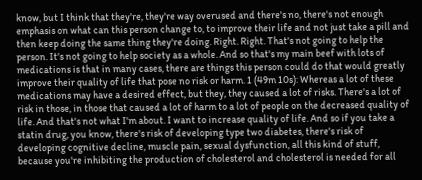know, but I think that they're, they're way overused and there's no, there's not enough emphasis on what can this person change to, to improve their life and not just take a pill and then keep doing the same thing they're doing. Right. Right. That's not going to help the person. It's not going to help society as a whole. And so that's my main beef with lots of medications is that in many cases, there are things this person could do that would greatly improve their quality of life that pose no risk or harm. 1 (49m 10s): Whereas a lot of these medications may have a desired effect, but they, they caused a lot of risks. There's a lot of risk in those, in those that caused a lot of harm to a lot of people on the decreased quality of life. And that's not what I'm about. I want to increase quality of life. And so if you take a statin drug, you know, there's risk of developing type two diabetes, there's risk of developing cognitive decline, muscle pain, sexual dysfunction, all this kind of stuff, because you're inhibiting the production of cholesterol and cholesterol is needed for all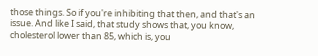those things. So if you're inhibiting that then, and that's an issue. And like I said, that study shows that, you know, cholesterol lower than 85, which is, you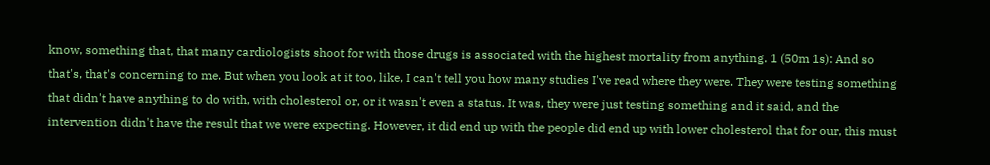know, something that, that many cardiologists shoot for with those drugs is associated with the highest mortality from anything. 1 (50m 1s): And so that's, that's concerning to me. But when you look at it too, like, I can't tell you how many studies I've read where they were. They were testing something that didn't have anything to do with, with cholesterol or, or it wasn't even a status. It was, they were just testing something and it said, and the intervention didn't have the result that we were expecting. However, it did end up with the people did end up with lower cholesterol that for our, this must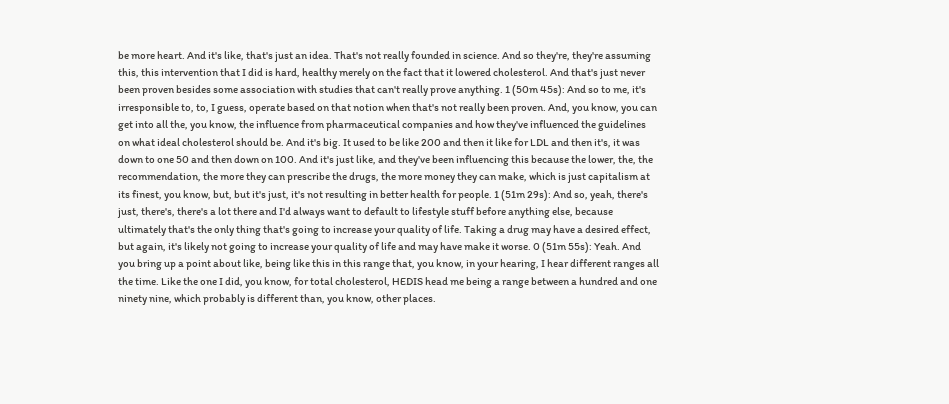be more heart. And it's like, that's just an idea. That's not really founded in science. And so they're, they're assuming this, this intervention that I did is hard, healthy merely on the fact that it lowered cholesterol. And that's just never been proven besides some association with studies that can't really prove anything. 1 (50m 45s): And so to me, it's irresponsible to, to, I guess, operate based on that notion when that's not really been proven. And, you know, you can get into all the, you know, the influence from pharmaceutical companies and how they've influenced the guidelines on what ideal cholesterol should be. And it's big. It used to be like 200 and then it like for LDL and then it's, it was down to one 50 and then down on 100. And it's just like, and they've been influencing this because the lower, the, the recommendation, the more they can prescribe the drugs, the more money they can make, which is just capitalism at its finest, you know, but, but it's just, it's not resulting in better health for people. 1 (51m 29s): And so, yeah, there's just, there's, there's a lot there and I'd always want to default to lifestyle stuff before anything else, because ultimately that's the only thing that's going to increase your quality of life. Taking a drug may have a desired effect, but again, it's likely not going to increase your quality of life and may have make it worse. 0 (51m 55s): Yeah. And you bring up a point about like, being like this in this range that, you know, in your hearing, I hear different ranges all the time. Like the one I did, you know, for total cholesterol, HEDIS head me being a range between a hundred and one ninety nine, which probably is different than, you know, other places.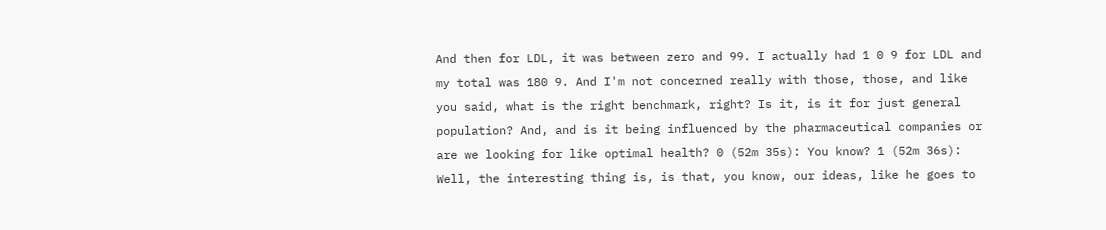And then for LDL, it was between zero and 99. I actually had 1 0 9 for LDL and my total was 180 9. And I'm not concerned really with those, those, and like you said, what is the right benchmark, right? Is it, is it for just general population? And, and is it being influenced by the pharmaceutical companies or are we looking for like optimal health? 0 (52m 35s): You know? 1 (52m 36s): Well, the interesting thing is, is that, you know, our ideas, like he goes to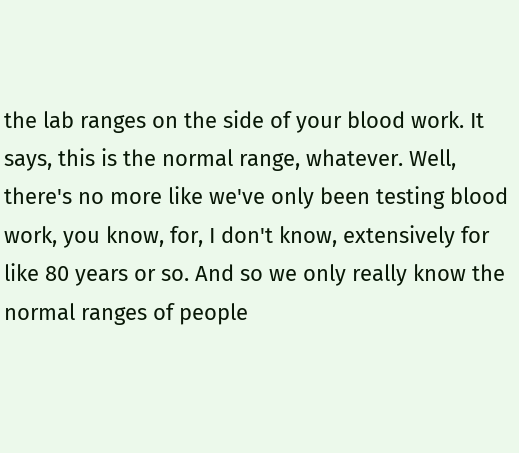the lab ranges on the side of your blood work. It says, this is the normal range, whatever. Well, there's no more like we've only been testing blood work, you know, for, I don't know, extensively for like 80 years or so. And so we only really know the normal ranges of people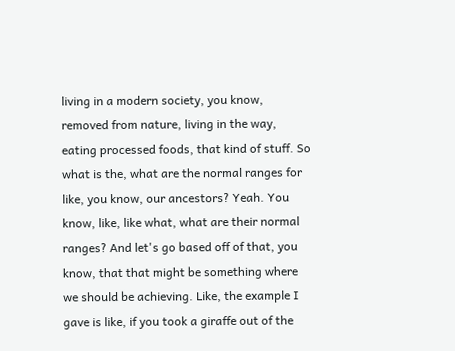living in a modern society, you know, removed from nature, living in the way, eating processed foods, that kind of stuff. So what is the, what are the normal ranges for like, you know, our ancestors? Yeah. You know, like, like what, what are their normal ranges? And let's go based off of that, you know, that that might be something where we should be achieving. Like, the example I gave is like, if you took a giraffe out of the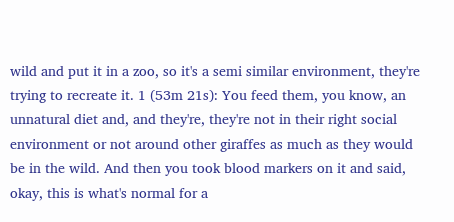wild and put it in a zoo, so it's a semi similar environment, they're trying to recreate it. 1 (53m 21s): You feed them, you know, an unnatural diet and, and they're, they're not in their right social environment or not around other giraffes as much as they would be in the wild. And then you took blood markers on it and said, okay, this is what's normal for a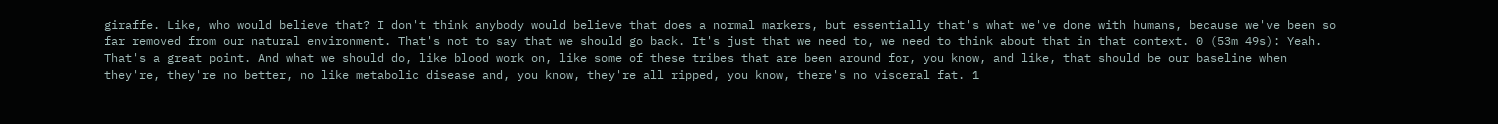giraffe. Like, who would believe that? I don't think anybody would believe that does a normal markers, but essentially that's what we've done with humans, because we've been so far removed from our natural environment. That's not to say that we should go back. It's just that we need to, we need to think about that in that context. 0 (53m 49s): Yeah. That's a great point. And what we should do, like blood work on, like some of these tribes that are been around for, you know, and like, that should be our baseline when they're, they're no better, no like metabolic disease and, you know, they're all ripped, you know, there's no visceral fat. 1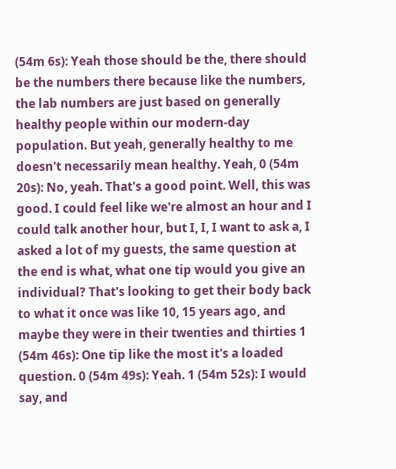(54m 6s): Yeah those should be the, there should be the numbers there because like the numbers, the lab numbers are just based on generally healthy people within our modern-day population. But yeah, generally healthy to me doesn't necessarily mean healthy. Yeah, 0 (54m 20s): No, yeah. That's a good point. Well, this was good. I could feel like we're almost an hour and I could talk another hour, but I, I, I want to ask a, I asked a lot of my guests, the same question at the end is what, what one tip would you give an individual? That's looking to get their body back to what it once was like 10, 15 years ago, and maybe they were in their twenties and thirties 1 (54m 46s): One tip like the most it's a loaded question. 0 (54m 49s): Yeah. 1 (54m 52s): I would say, and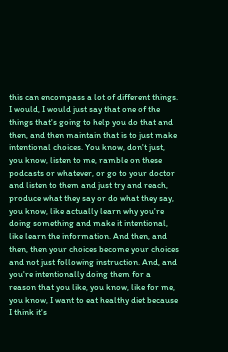this can encompass a lot of different things. I would, I would just say that one of the things that's going to help you do that and then, and then maintain that is to just make intentional choices. You know, don't just, you know, listen to me, ramble on these podcasts or whatever, or go to your doctor and listen to them and just try and reach, produce what they say or do what they say, you know, like actually learn why you're doing something and make it intentional, like learn the information. And then, and then, then your choices become your choices and not just following instruction. And, and you're intentionally doing them for a reason that you like, you know, like for me, you know, I want to eat healthy diet because I think it's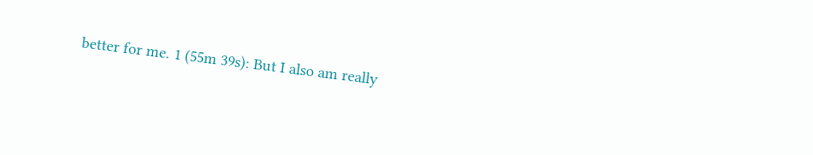better for me. 1 (55m 39s): But I also am really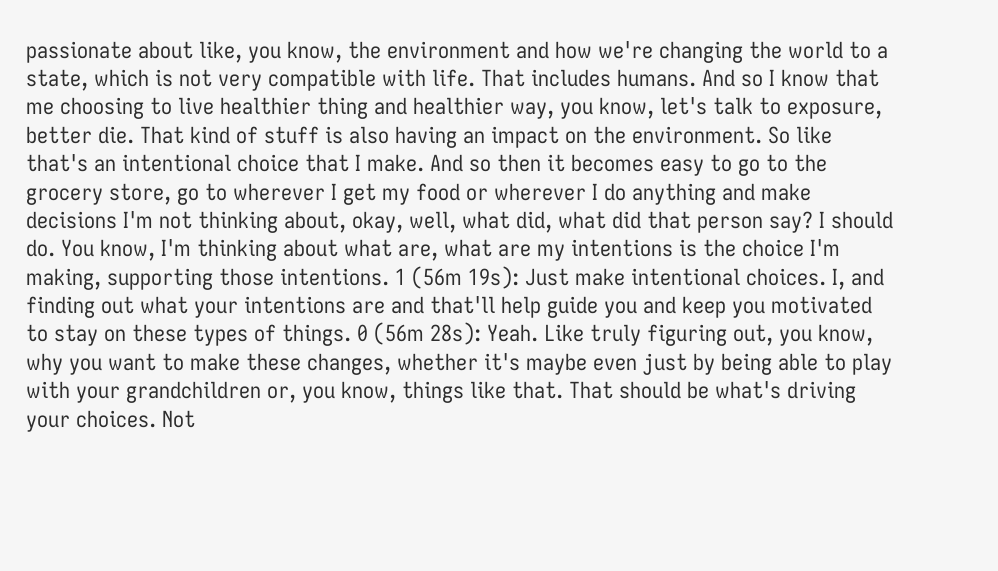passionate about like, you know, the environment and how we're changing the world to a state, which is not very compatible with life. That includes humans. And so I know that me choosing to live healthier thing and healthier way, you know, let's talk to exposure, better die. That kind of stuff is also having an impact on the environment. So like that's an intentional choice that I make. And so then it becomes easy to go to the grocery store, go to wherever I get my food or wherever I do anything and make decisions I'm not thinking about, okay, well, what did, what did that person say? I should do. You know, I'm thinking about what are, what are my intentions is the choice I'm making, supporting those intentions. 1 (56m 19s): Just make intentional choices. I, and finding out what your intentions are and that'll help guide you and keep you motivated to stay on these types of things. 0 (56m 28s): Yeah. Like truly figuring out, you know, why you want to make these changes, whether it's maybe even just by being able to play with your grandchildren or, you know, things like that. That should be what's driving your choices. Not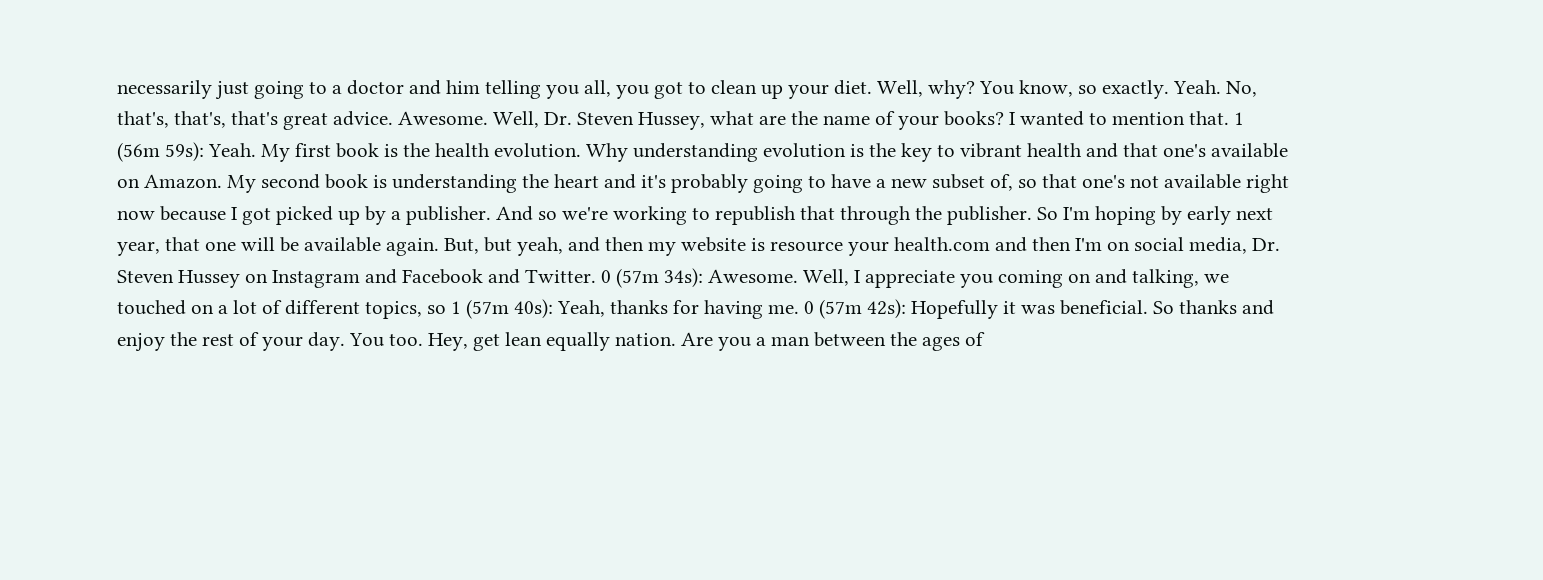necessarily just going to a doctor and him telling you all, you got to clean up your diet. Well, why? You know, so exactly. Yeah. No, that's, that's, that's great advice. Awesome. Well, Dr. Steven Hussey, what are the name of your books? I wanted to mention that. 1 (56m 59s): Yeah. My first book is the health evolution. Why understanding evolution is the key to vibrant health and that one's available on Amazon. My second book is understanding the heart and it's probably going to have a new subset of, so that one's not available right now because I got picked up by a publisher. And so we're working to republish that through the publisher. So I'm hoping by early next year, that one will be available again. But, but yeah, and then my website is resource your health.com and then I'm on social media, Dr. Steven Hussey on Instagram and Facebook and Twitter. 0 (57m 34s): Awesome. Well, I appreciate you coming on and talking, we touched on a lot of different topics, so 1 (57m 40s): Yeah, thanks for having me. 0 (57m 42s): Hopefully it was beneficial. So thanks and enjoy the rest of your day. You too. Hey, get lean equally nation. Are you a man between the ages of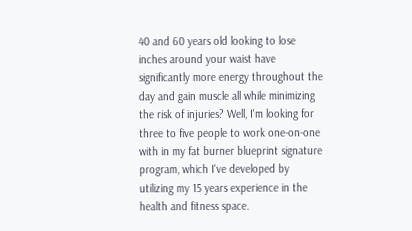40 and 60 years old looking to lose inches around your waist have significantly more energy throughout the day and gain muscle all while minimizing the risk of injuries? Well, I'm looking for three to five people to work one-on-one with in my fat burner blueprint signature program, which I've developed by utilizing my 15 years experience in the health and fitness space.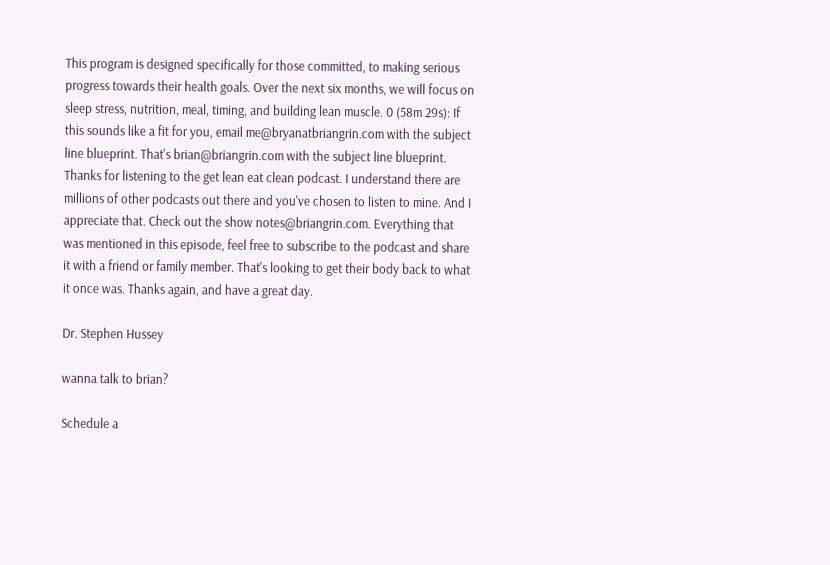This program is designed specifically for those committed, to making serious progress towards their health goals. Over the next six months, we will focus on sleep stress, nutrition, meal, timing, and building lean muscle. 0 (58m 29s): If this sounds like a fit for you, email me@bryanatbriangrin.com with the subject line blueprint. That's brian@briangrin.com with the subject line blueprint. Thanks for listening to the get lean eat clean podcast. I understand there are millions of other podcasts out there and you've chosen to listen to mine. And I appreciate that. Check out the show notes@briangrin.com. Everything that was mentioned in this episode, feel free to subscribe to the podcast and share it with a friend or family member. That's looking to get their body back to what it once was. Thanks again, and have a great day.

Dr. Stephen Hussey

wanna talk to brian?

Schedule a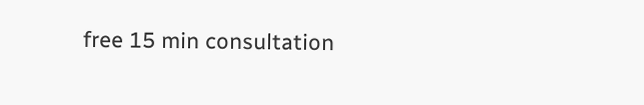free 15 min consultation